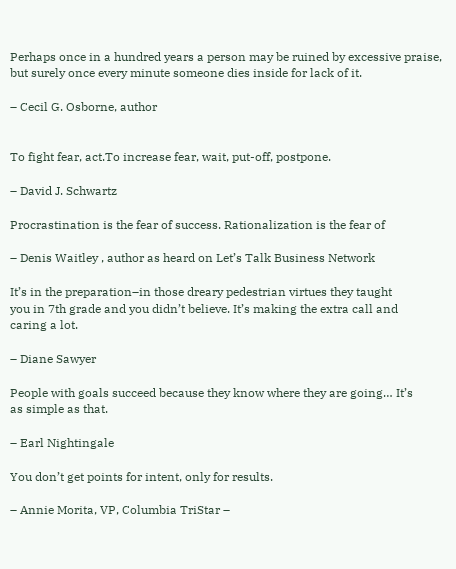Perhaps once in a hundred years a person may be ruined by excessive praise,
but surely once every minute someone dies inside for lack of it.

– Cecil G. Osborne, author


To fight fear, act.To increase fear, wait, put-off, postpone.

– David J. Schwartz

Procrastination is the fear of success. Rationalization is the fear of

– Denis Waitley , author as heard on Let’s Talk Business Network

It’s in the preparation–in those dreary pedestrian virtues they taught
you in 7th grade and you didn’t believe. It’s making the extra call and
caring a lot.

– Diane Sawyer

People with goals succeed because they know where they are going… It’s
as simple as that.

– Earl Nightingale

You don’t get points for intent, only for results.

– Annie Morita, VP, Columbia TriStar –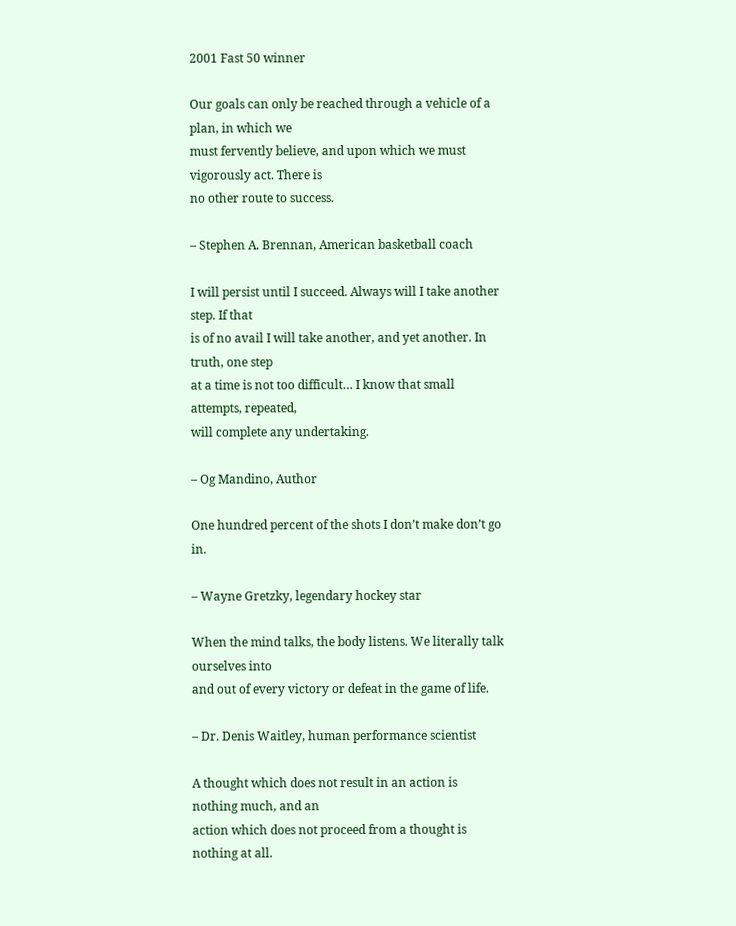2001 Fast 50 winner

Our goals can only be reached through a vehicle of a plan, in which we
must fervently believe, and upon which we must vigorously act. There is
no other route to success.

– Stephen A. Brennan, American basketball coach

I will persist until I succeed. Always will I take another step. If that
is of no avail I will take another, and yet another. In truth, one step
at a time is not too difficult… I know that small attempts, repeated,
will complete any undertaking.

– Og Mandino, Author

One hundred percent of the shots I don’t make don’t go in.

– Wayne Gretzky, legendary hockey star

When the mind talks, the body listens. We literally talk ourselves into
and out of every victory or defeat in the game of life.

– Dr. Denis Waitley, human performance scientist

A thought which does not result in an action is nothing much, and an
action which does not proceed from a thought is nothing at all.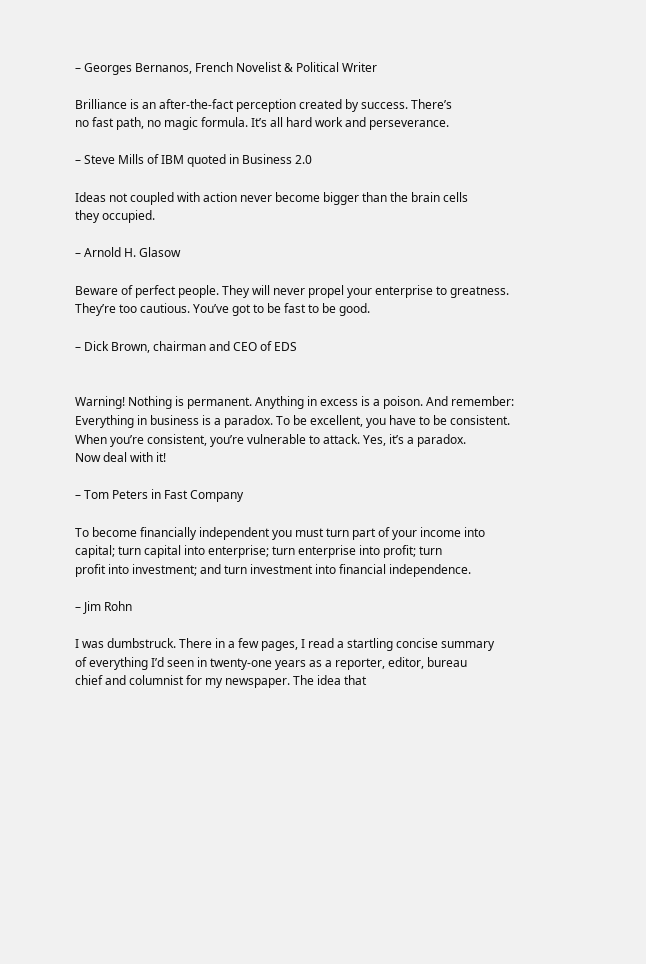– Georges Bernanos, French Novelist & Political Writer

Brilliance is an after-the-fact perception created by success. There’s
no fast path, no magic formula. It’s all hard work and perseverance.

– Steve Mills of IBM quoted in Business 2.0

Ideas not coupled with action never become bigger than the brain cells
they occupied.

– Arnold H. Glasow

Beware of perfect people. They will never propel your enterprise to greatness.
They’re too cautious. You’ve got to be fast to be good.

– Dick Brown, chairman and CEO of EDS


Warning! Nothing is permanent. Anything in excess is a poison. And remember:
Everything in business is a paradox. To be excellent, you have to be consistent.
When you’re consistent, you’re vulnerable to attack. Yes, it’s a paradox.
Now deal with it!

– Tom Peters in Fast Company

To become financially independent you must turn part of your income into
capital; turn capital into enterprise; turn enterprise into profit; turn
profit into investment; and turn investment into financial independence.

– Jim Rohn

I was dumbstruck. There in a few pages, I read a startling concise summary
of everything I’d seen in twenty-one years as a reporter, editor, bureau
chief and columnist for my newspaper. The idea that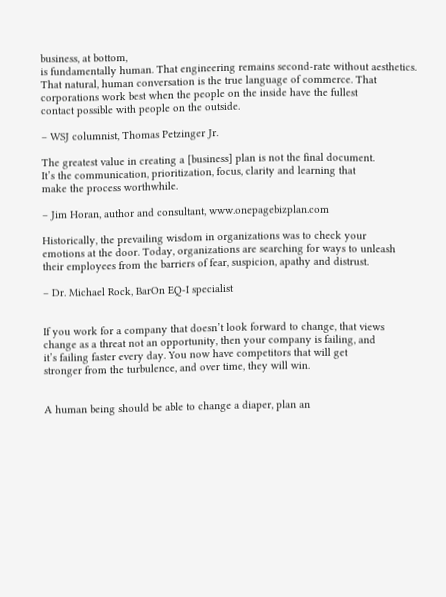business, at bottom,
is fundamentally human. That engineering remains second-rate without aesthetics.
That natural, human conversation is the true language of commerce. That
corporations work best when the people on the inside have the fullest
contact possible with people on the outside.

– WSJ columnist, Thomas Petzinger Jr.

The greatest value in creating a [business] plan is not the final document.
It’s the communication, prioritization, focus, clarity and learning that
make the process worthwhile.

– Jim Horan, author and consultant, www.onepagebizplan.com

Historically, the prevailing wisdom in organizations was to check your
emotions at the door. Today, organizations are searching for ways to unleash
their employees from the barriers of fear, suspicion, apathy and distrust.

– Dr. Michael Rock, BarOn EQ-I specialist


If you work for a company that doesn’t look forward to change, that views
change as a threat not an opportunity, then your company is failing, and
it’s failing faster every day. You now have competitors that will get
stronger from the turbulence, and over time, they will win.


A human being should be able to change a diaper, plan an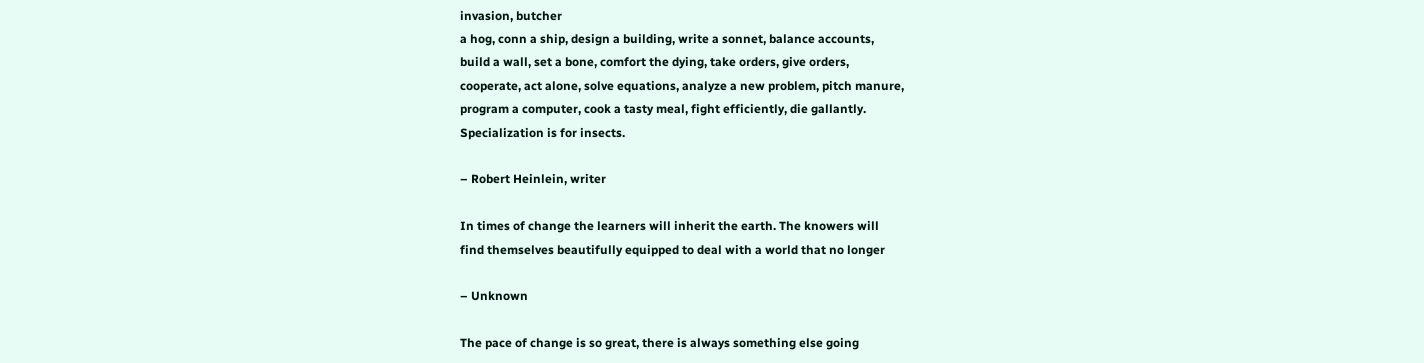invasion, butcher
a hog, conn a ship, design a building, write a sonnet, balance accounts,
build a wall, set a bone, comfort the dying, take orders, give orders,
cooperate, act alone, solve equations, analyze a new problem, pitch manure,
program a computer, cook a tasty meal, fight efficiently, die gallantly.
Specialization is for insects.

– Robert Heinlein, writer

In times of change the learners will inherit the earth. The knowers will
find themselves beautifully equipped to deal with a world that no longer

– Unknown

The pace of change is so great, there is always something else going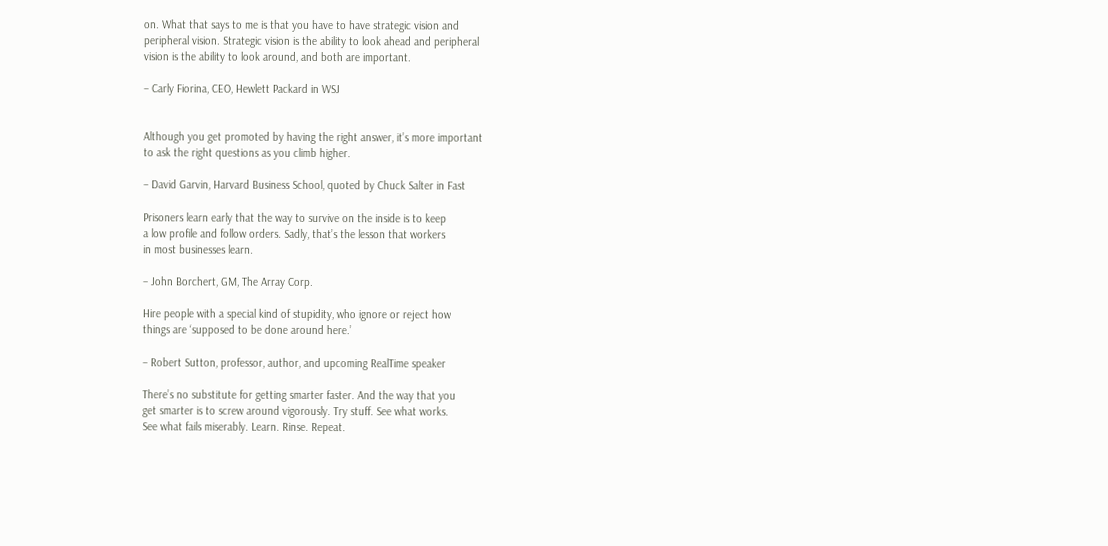on. What that says to me is that you have to have strategic vision and
peripheral vision. Strategic vision is the ability to look ahead and peripheral
vision is the ability to look around, and both are important.

– Carly Fiorina, CEO, Hewlett Packard in WSJ


Although you get promoted by having the right answer, it’s more important
to ask the right questions as you climb higher.

– David Garvin, Harvard Business School, quoted by Chuck Salter in Fast

Prisoners learn early that the way to survive on the inside is to keep
a low profile and follow orders. Sadly, that’s the lesson that workers
in most businesses learn.

– John Borchert, GM, The Array Corp.

Hire people with a special kind of stupidity, who ignore or reject how
things are ‘supposed to be done around here.’

– Robert Sutton, professor, author, and upcoming RealTime speaker

There’s no substitute for getting smarter faster. And the way that you
get smarter is to screw around vigorously. Try stuff. See what works.
See what fails miserably. Learn. Rinse. Repeat.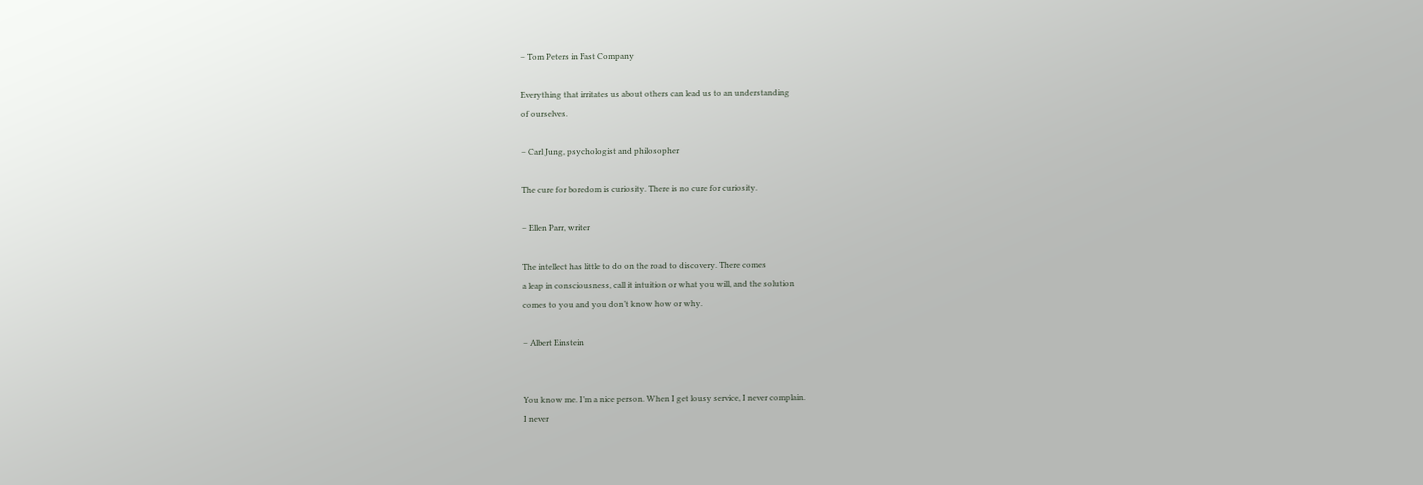– Tom Peters in Fast Company

Everything that irritates us about others can lead us to an understanding
of ourselves.

– Carl Jung, psychologist and philosopher

The cure for boredom is curiosity. There is no cure for curiosity.

– Ellen Parr, writer

The intellect has little to do on the road to discovery. There comes
a leap in consciousness, call it intuition or what you will, and the solution
comes to you and you don’t know how or why.

– Albert Einstein


You know me. I’m a nice person. When I get lousy service, I never complain.
I never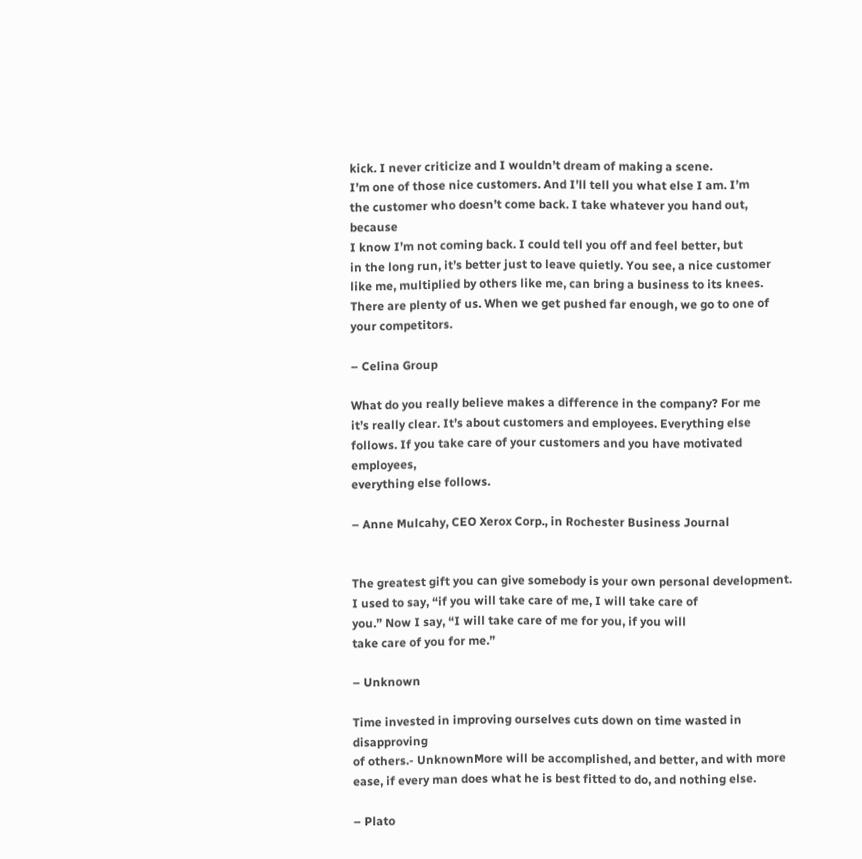kick. I never criticize and I wouldn’t dream of making a scene.
I’m one of those nice customers. And I’ll tell you what else I am. I’m
the customer who doesn’t come back. I take whatever you hand out, because
I know I’m not coming back. I could tell you off and feel better, but
in the long run, it’s better just to leave quietly. You see, a nice customer
like me, multiplied by others like me, can bring a business to its knees.
There are plenty of us. When we get pushed far enough, we go to one of
your competitors.

– Celina Group

What do you really believe makes a difference in the company? For me
it’s really clear. It’s about customers and employees. Everything else
follows. If you take care of your customers and you have motivated employees,
everything else follows.

– Anne Mulcahy, CEO Xerox Corp., in Rochester Business Journal


The greatest gift you can give somebody is your own personal development.
I used to say, “if you will take care of me, I will take care of
you.” Now I say, “I will take care of me for you, if you will
take care of you for me.”

– Unknown

Time invested in improving ourselves cuts down on time wasted in disapproving
of others.- UnknownMore will be accomplished, and better, and with more
ease, if every man does what he is best fitted to do, and nothing else.

– Plato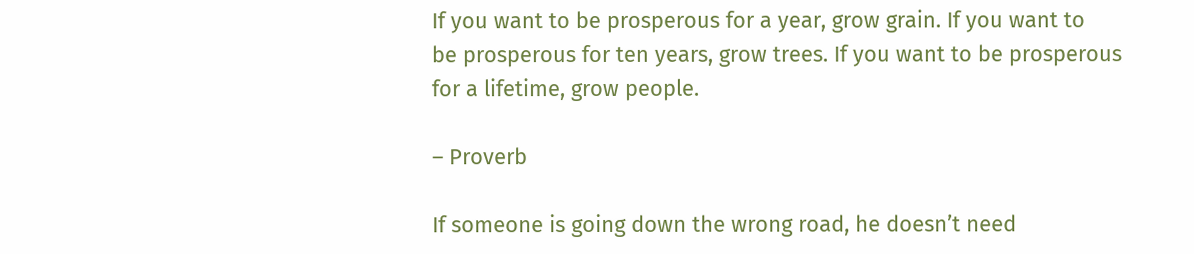If you want to be prosperous for a year, grow grain. If you want to
be prosperous for ten years, grow trees. If you want to be prosperous
for a lifetime, grow people.

– Proverb

If someone is going down the wrong road, he doesn’t need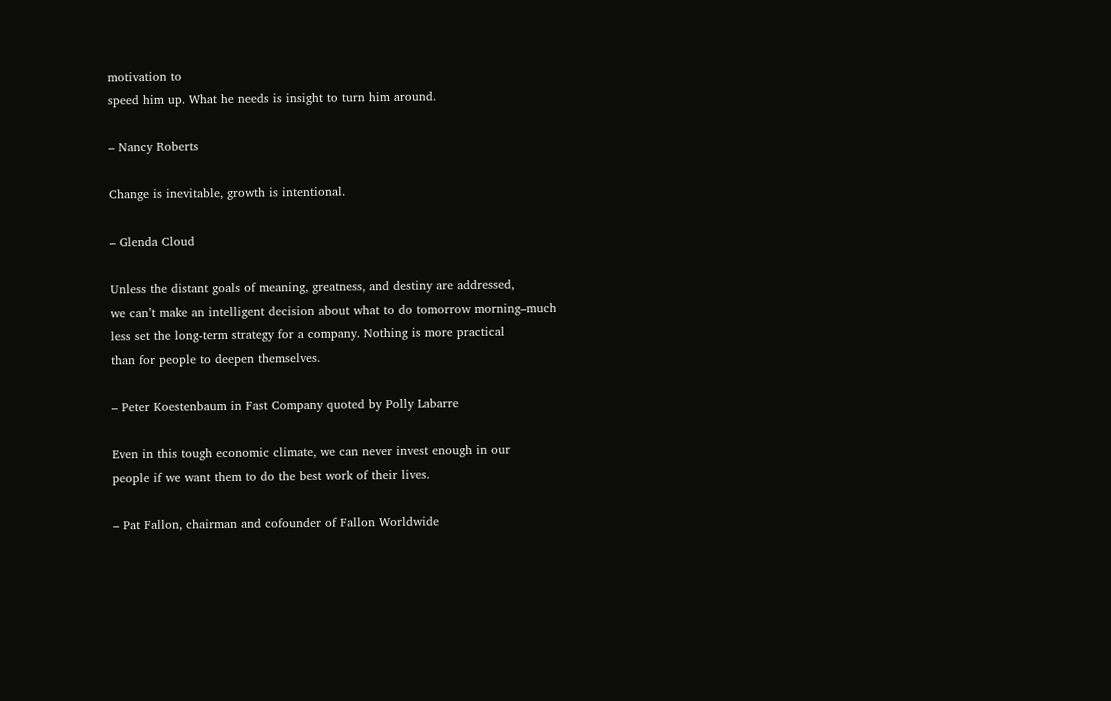motivation to
speed him up. What he needs is insight to turn him around.

– Nancy Roberts

Change is inevitable, growth is intentional.

– Glenda Cloud

Unless the distant goals of meaning, greatness, and destiny are addressed,
we can’t make an intelligent decision about what to do tomorrow morning–much
less set the long-term strategy for a company. Nothing is more practical
than for people to deepen themselves.

– Peter Koestenbaum in Fast Company quoted by Polly Labarre

Even in this tough economic climate, we can never invest enough in our
people if we want them to do the best work of their lives.

– Pat Fallon, chairman and cofounder of Fallon Worldwide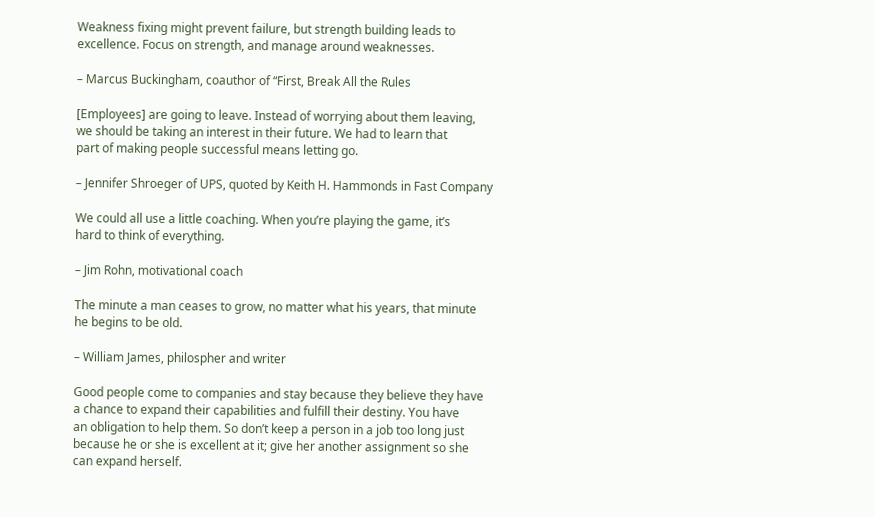Weakness fixing might prevent failure, but strength building leads to
excellence. Focus on strength, and manage around weaknesses.

– Marcus Buckingham, coauthor of “First, Break All the Rules

[Employees] are going to leave. Instead of worrying about them leaving,
we should be taking an interest in their future. We had to learn that
part of making people successful means letting go.

– Jennifer Shroeger of UPS, quoted by Keith H. Hammonds in Fast Company

We could all use a little coaching. When you’re playing the game, it’s
hard to think of everything.

– Jim Rohn, motivational coach

The minute a man ceases to grow, no matter what his years, that minute
he begins to be old.

– William James, philospher and writer

Good people come to companies and stay because they believe they have
a chance to expand their capabilities and fulfill their destiny. You have
an obligation to help them. So don’t keep a person in a job too long just
because he or she is excellent at it; give her another assignment so she
can expand herself.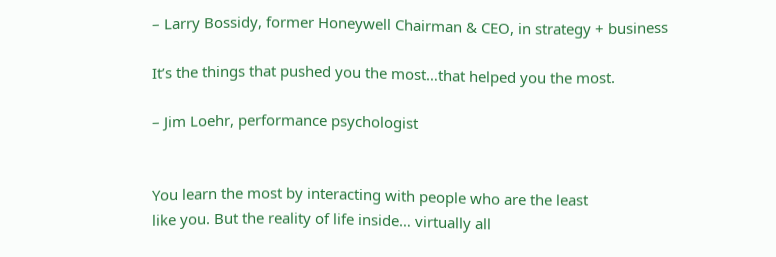– Larry Bossidy, former Honeywell Chairman & CEO, in strategy + business

It’s the things that pushed you the most…that helped you the most.

– Jim Loehr, performance psychologist


You learn the most by interacting with people who are the least
like you. But the reality of life inside… virtually all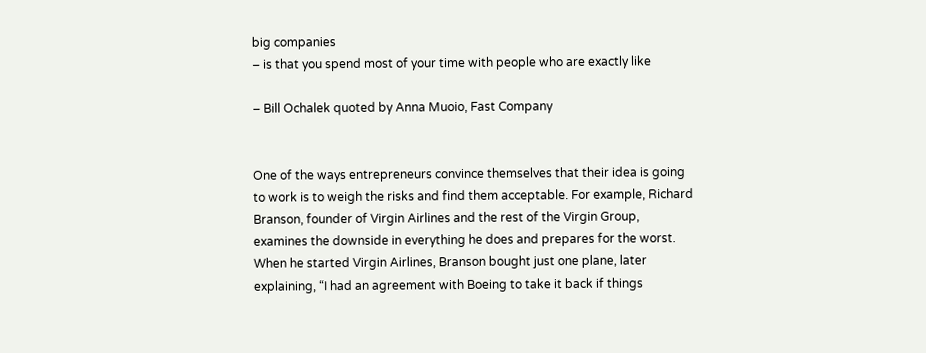big companies
– is that you spend most of your time with people who are exactly like

– Bill Ochalek quoted by Anna Muoio, Fast Company


One of the ways entrepreneurs convince themselves that their idea is going
to work is to weigh the risks and find them acceptable. For example, Richard
Branson, founder of Virgin Airlines and the rest of the Virgin Group,
examines the downside in everything he does and prepares for the worst.
When he started Virgin Airlines, Branson bought just one plane, later
explaining, “I had an agreement with Boeing to take it back if things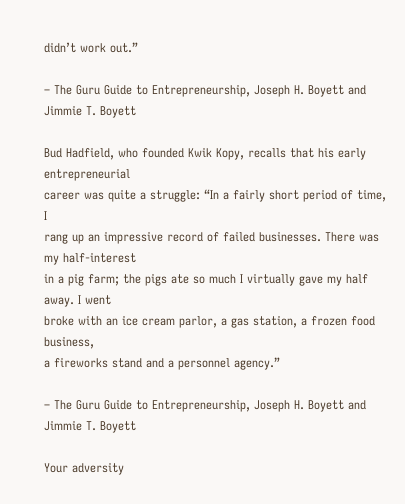didn’t work out.”

– The Guru Guide to Entrepreneurship, Joseph H. Boyett and Jimmie T. Boyett

Bud Hadfield, who founded Kwik Kopy, recalls that his early entrepreneurial
career was quite a struggle: “In a fairly short period of time, I
rang up an impressive record of failed businesses. There was my half-interest
in a pig farm; the pigs ate so much I virtually gave my half away. I went
broke with an ice cream parlor, a gas station, a frozen food business,
a fireworks stand and a personnel agency.”

– The Guru Guide to Entrepreneurship, Joseph H. Boyett and Jimmie T. Boyett

Your adversity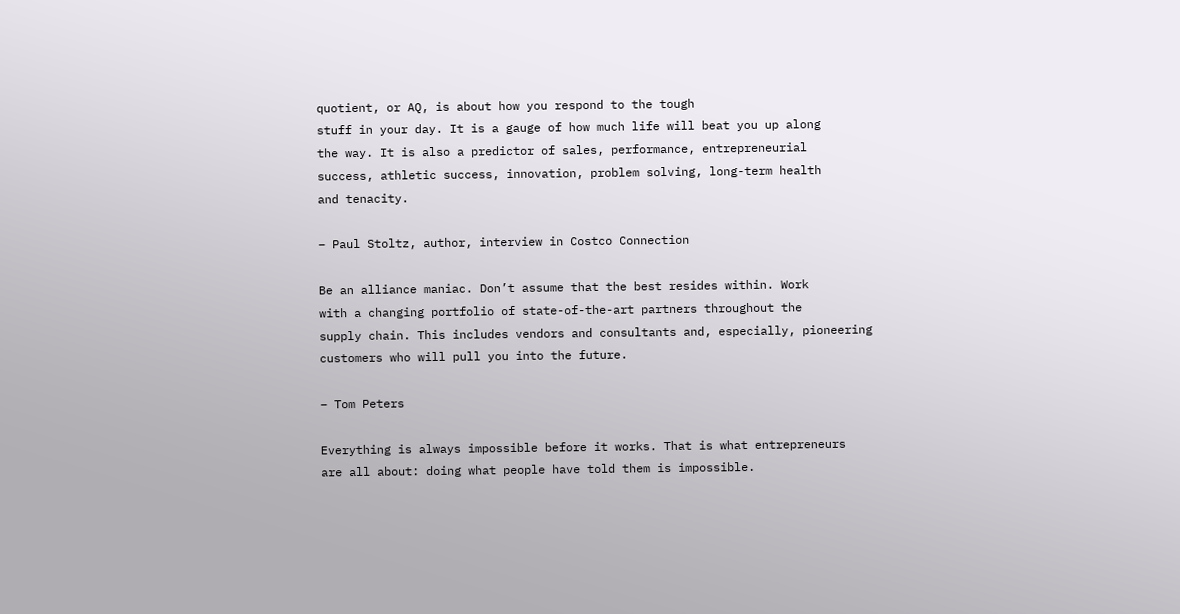quotient, or AQ, is about how you respond to the tough
stuff in your day. It is a gauge of how much life will beat you up along
the way. It is also a predictor of sales, performance, entrepreneurial
success, athletic success, innovation, problem solving, long-term health
and tenacity.

– Paul Stoltz, author, interview in Costco Connection

Be an alliance maniac. Don’t assume that the best resides within. Work
with a changing portfolio of state-of-the-art partners throughout the
supply chain. This includes vendors and consultants and, especially, pioneering
customers who will pull you into the future.

– Tom Peters

Everything is always impossible before it works. That is what entrepreneurs
are all about: doing what people have told them is impossible.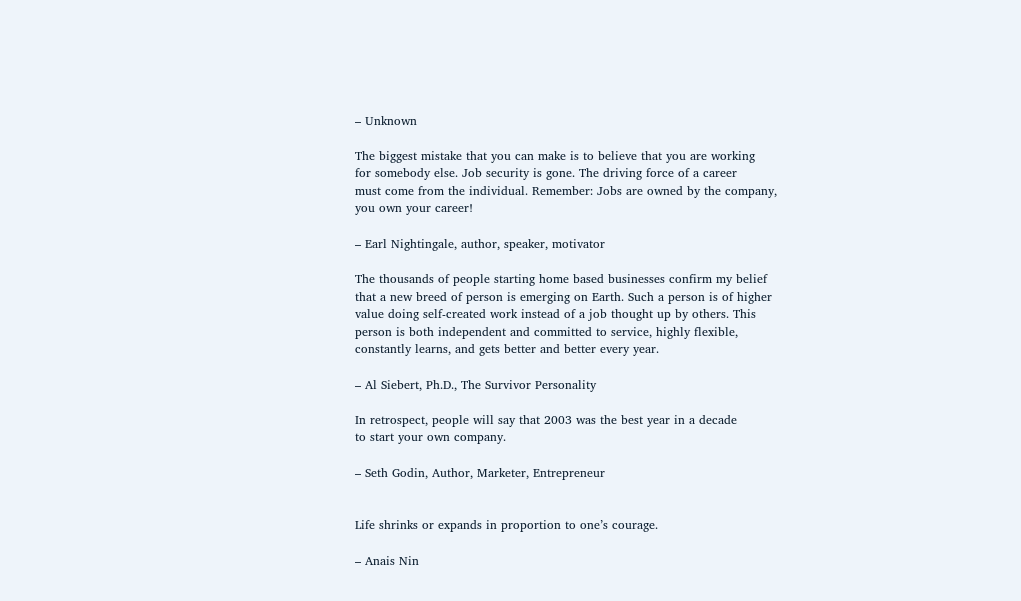– Unknown

The biggest mistake that you can make is to believe that you are working
for somebody else. Job security is gone. The driving force of a career
must come from the individual. Remember: Jobs are owned by the company,
you own your career!

– Earl Nightingale, author, speaker, motivator

The thousands of people starting home based businesses confirm my belief
that a new breed of person is emerging on Earth. Such a person is of higher
value doing self-created work instead of a job thought up by others. This
person is both independent and committed to service, highly flexible,
constantly learns, and gets better and better every year.

– Al Siebert, Ph.D., The Survivor Personality

In retrospect, people will say that 2003 was the best year in a decade
to start your own company.

– Seth Godin, Author, Marketer, Entrepreneur


Life shrinks or expands in proportion to one’s courage.

– Anais Nin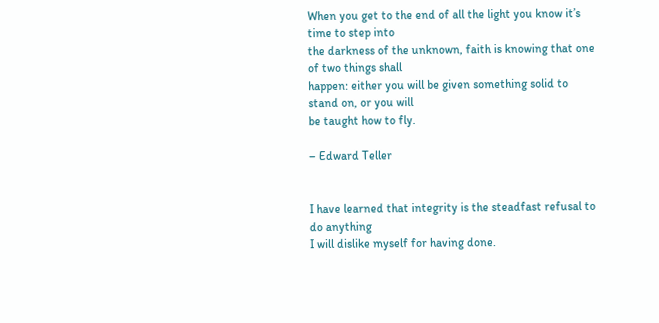When you get to the end of all the light you know it’s time to step into
the darkness of the unknown, faith is knowing that one of two things shall
happen: either you will be given something solid to stand on, or you will
be taught how to fly.

– Edward Teller


I have learned that integrity is the steadfast refusal to do anything
I will dislike myself for having done.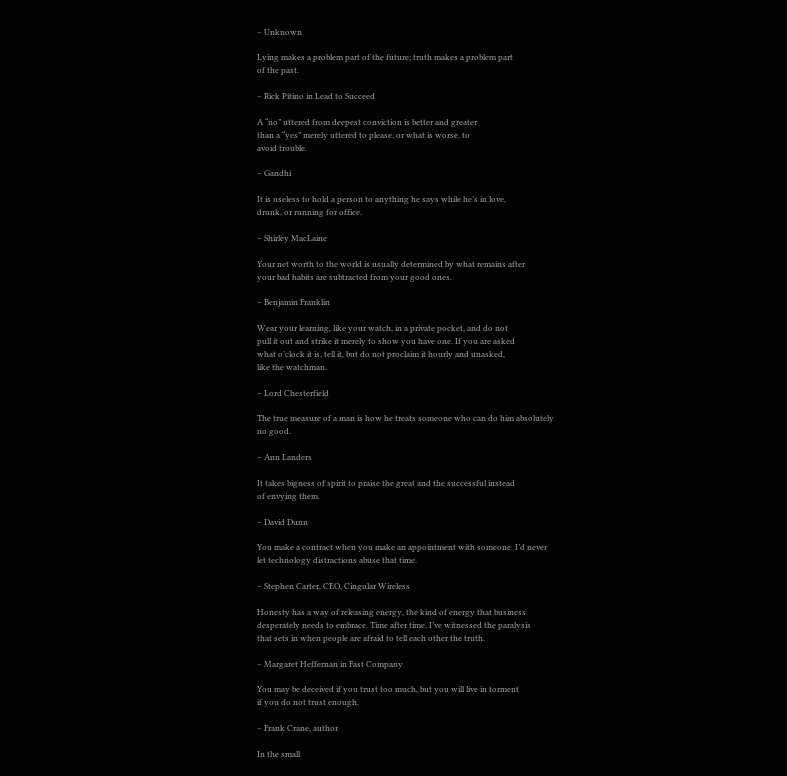– Unknown

Lying makes a problem part of the future; truth makes a problem part
of the past.

– Rick Pitino in Lead to Succeed

A “no” uttered from deepest conviction is better and greater
than a “yes” merely uttered to please, or what is worse, to
avoid trouble.

– Gandhi

It is useless to hold a person to anything he says while he’s in love,
drunk, or running for office.

– Shirley MacLaine

Your net worth to the world is usually determined by what remains after
your bad habits are subtracted from your good ones.

– Benjamin Franklin

Wear your learning, like your watch, in a private pocket, and do not
pull it out and strike it merely to show you have one. If you are asked
what o’clock it is, tell it, but do not proclaim it hourly and unasked,
like the watchman.

– Lord Chesterfield

The true measure of a man is how he treats someone who can do him absolutely
no good.

– Ann Landers

It takes bigness of spirit to praise the great and the successful instead
of envying them.

– David Dunn

You make a contract when you make an appointment with someone. I’d never
let technology distractions abuse that time.

– Stephen Carter, CEO, Cingular Wireless

Honesty has a way of releasing energy, the kind of energy that business
desperately needs to embrace. Time after time, I’ve witnessed the paralysis
that sets in when people are afraid to tell each other the truth.

– Margaret Heffernan in Fast Company

You may be deceived if you trust too much, but you will live in torment
if you do not trust enough.

– Frank Crane, author

In the small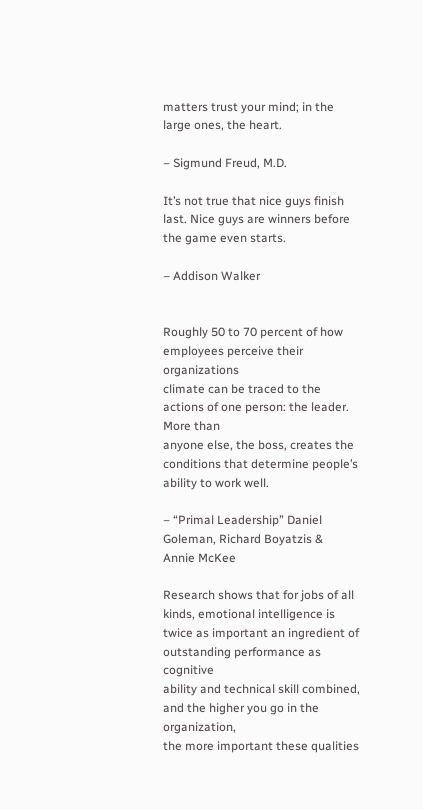matters trust your mind; in the large ones, the heart.

– Sigmund Freud, M.D.

It’s not true that nice guys finish last. Nice guys are winners before
the game even starts.

– Addison Walker


Roughly 50 to 70 percent of how employees perceive their organizations
climate can be traced to the actions of one person: the leader. More than
anyone else, the boss, creates the conditions that determine people’s
ability to work well.

– “Primal Leadership” Daniel Goleman, Richard Boyatzis &
Annie McKee

Research shows that for jobs of all kinds, emotional intelligence is
twice as important an ingredient of outstanding performance as cognitive
ability and technical skill combined, and the higher you go in the organization,
the more important these qualities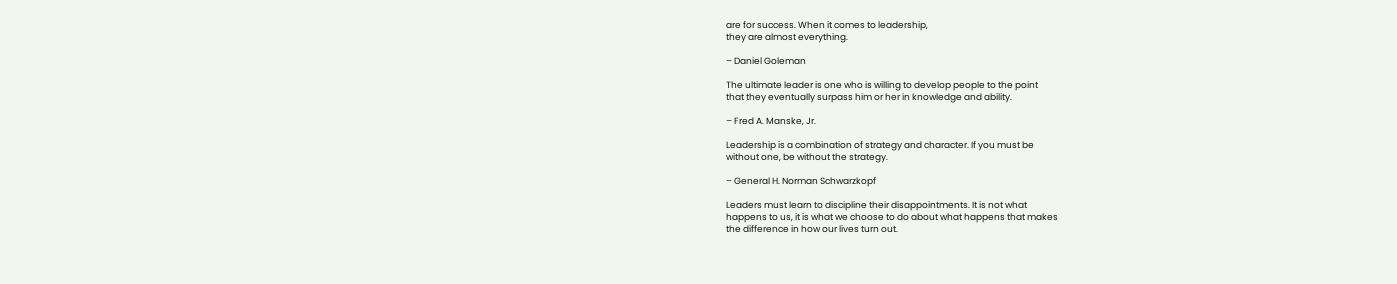are for success. When it comes to leadership,
they are almost everything.

– Daniel Goleman

The ultimate leader is one who is willing to develop people to the point
that they eventually surpass him or her in knowledge and ability.

– Fred A. Manske, Jr.

Leadership is a combination of strategy and character. If you must be
without one, be without the strategy.

– General H. Norman Schwarzkopf

Leaders must learn to discipline their disappointments. It is not what
happens to us, it is what we choose to do about what happens that makes
the difference in how our lives turn out.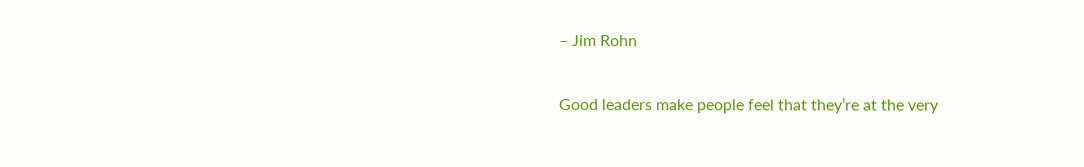– Jim Rohn

Good leaders make people feel that they’re at the very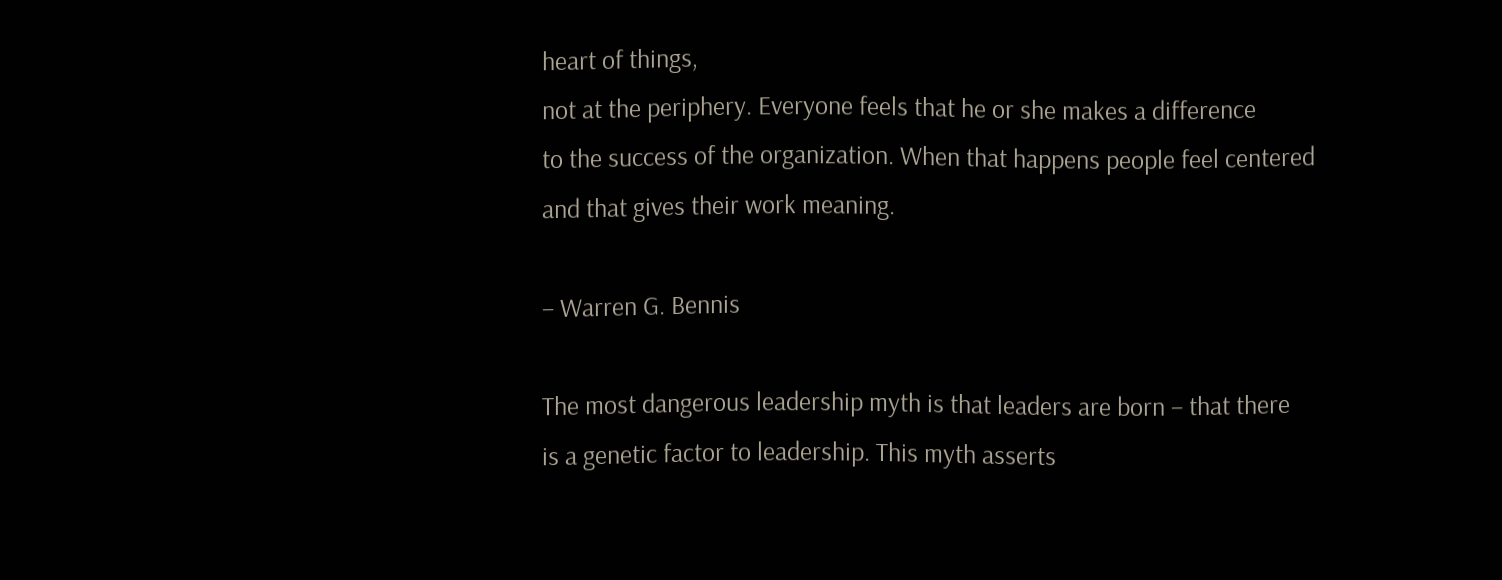heart of things,
not at the periphery. Everyone feels that he or she makes a difference
to the success of the organization. When that happens people feel centered
and that gives their work meaning.

– Warren G. Bennis

The most dangerous leadership myth is that leaders are born – that there
is a genetic factor to leadership. This myth asserts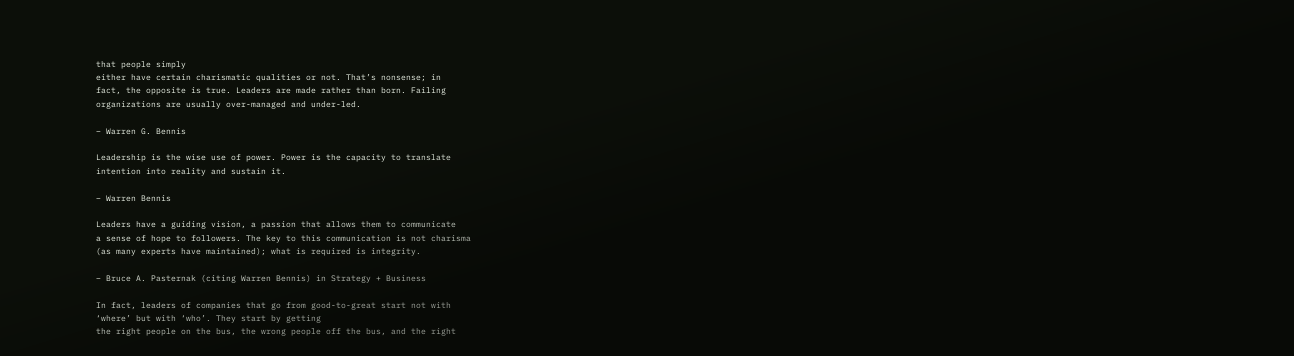that people simply
either have certain charismatic qualities or not. That’s nonsense; in
fact, the opposite is true. Leaders are made rather than born. Failing
organizations are usually over-managed and under-led.

– Warren G. Bennis

Leadership is the wise use of power. Power is the capacity to translate
intention into reality and sustain it.

– Warren Bennis

Leaders have a guiding vision, a passion that allows them to communicate
a sense of hope to followers. The key to this communication is not charisma
(as many experts have maintained); what is required is integrity.

– Bruce A. Pasternak (citing Warren Bennis) in Strategy + Business

In fact, leaders of companies that go from good-to-great start not with
‘where’ but with ‘who’. They start by getting
the right people on the bus, the wrong people off the bus, and the right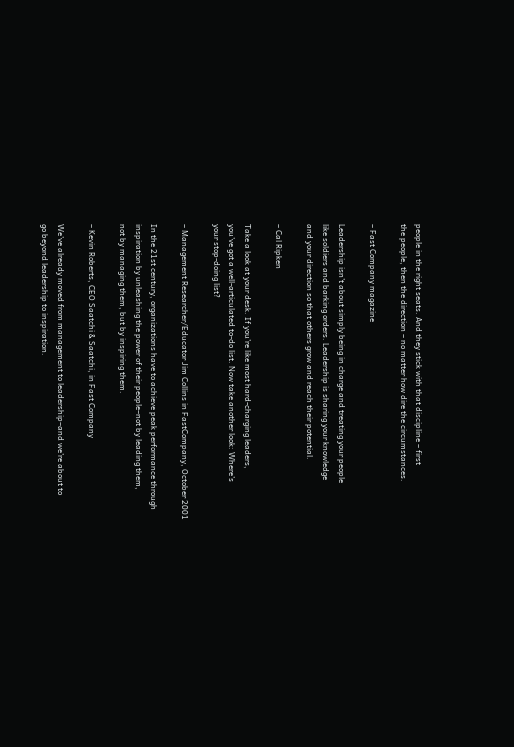people in the right seats. And they stick with that discipline – first
the people, then the direction – no matter how dire the circumstances.

– Fast Company magazine

Leadership isn’t about simply being in charge and treating your people
like soldiers and barking orders. Leadership is sharing your knowledge
and your direction so that others grow and reach their potential.

– Cal Ripken

Take a look at your desk. If you’re like most hard-charging leaders,
you’ve got a well-articulated to-do list. Now take another look: Where’s
your stop-doing list?

– Management Researcher/Educator Jim Collins in FastCompany, October 2001

In the 21st century, organizations have to achieve peak performance through
inspiration by unleashing the power of their people–not by leading them,
not by managing them, but by inspiring them.

– Kevin Roberts, CEO Saatchi & Saatchi, in Fast Company

We’ve already moved from management to leadership–and we’re about to
go beyond leadership to inspiration.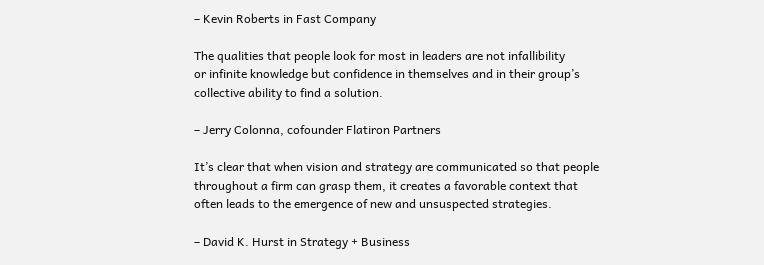– Kevin Roberts in Fast Company

The qualities that people look for most in leaders are not infallibility
or infinite knowledge but confidence in themselves and in their group’s
collective ability to find a solution.

– Jerry Colonna, cofounder Flatiron Partners

It’s clear that when vision and strategy are communicated so that people
throughout a firm can grasp them, it creates a favorable context that
often leads to the emergence of new and unsuspected strategies.

– David K. Hurst in Strategy + Business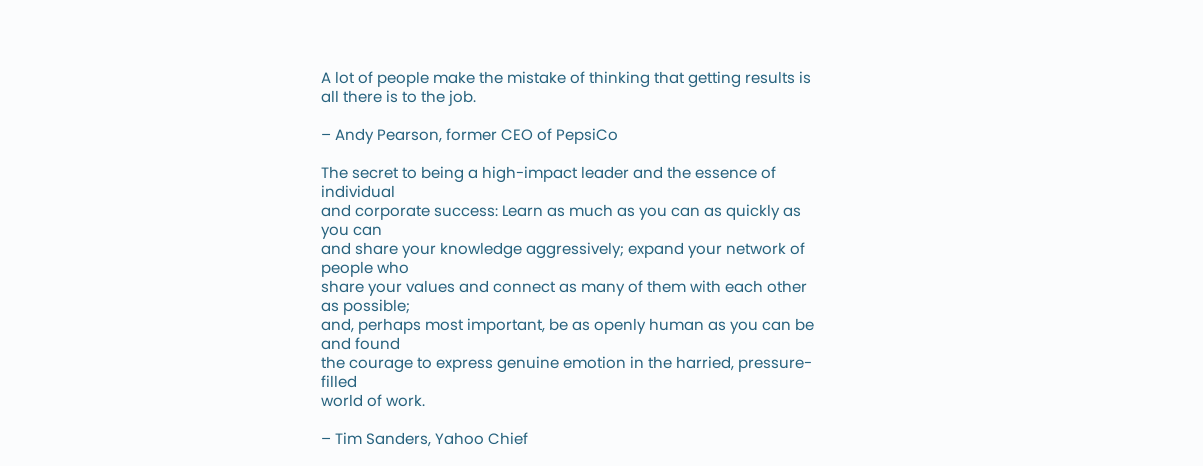A lot of people make the mistake of thinking that getting results is
all there is to the job.

– Andy Pearson, former CEO of PepsiCo

The secret to being a high-impact leader and the essence of individual
and corporate success: Learn as much as you can as quickly as you can
and share your knowledge aggressively; expand your network of people who
share your values and connect as many of them with each other as possible;
and, perhaps most important, be as openly human as you can be and found
the courage to express genuine emotion in the harried, pressure-filled
world of work.

– Tim Sanders, Yahoo Chief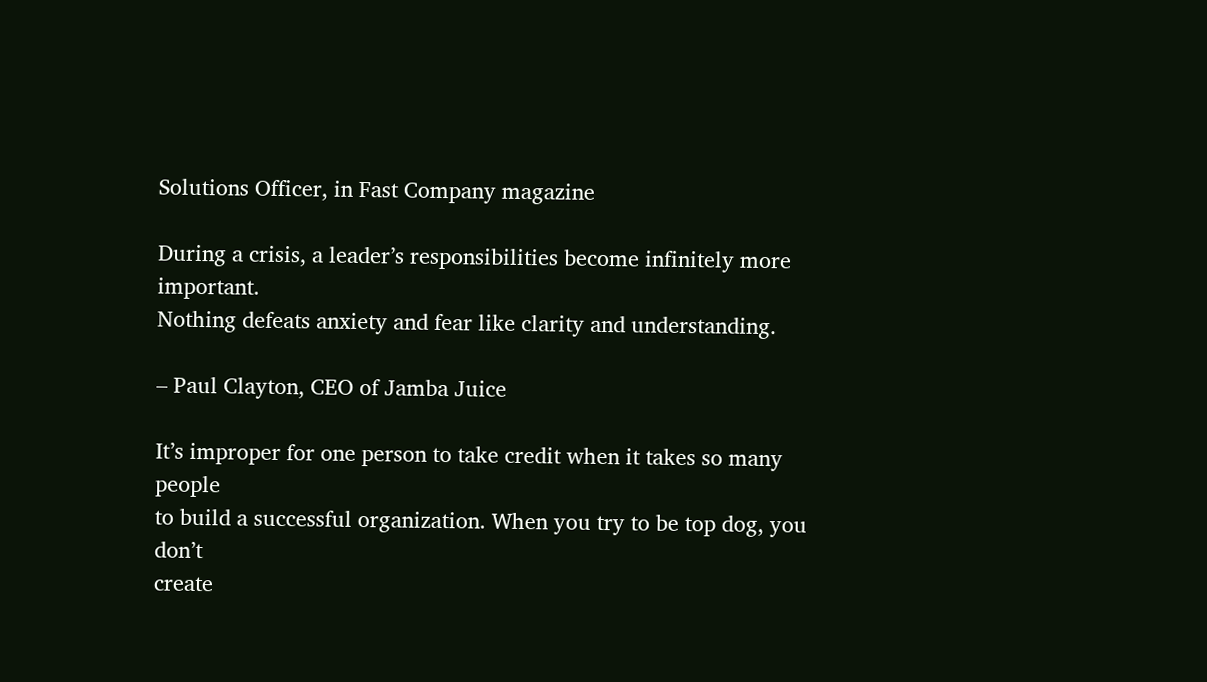Solutions Officer, in Fast Company magazine

During a crisis, a leader’s responsibilities become infinitely more important.
Nothing defeats anxiety and fear like clarity and understanding.

– Paul Clayton, CEO of Jamba Juice

It’s improper for one person to take credit when it takes so many people
to build a successful organization. When you try to be top dog, you don’t
create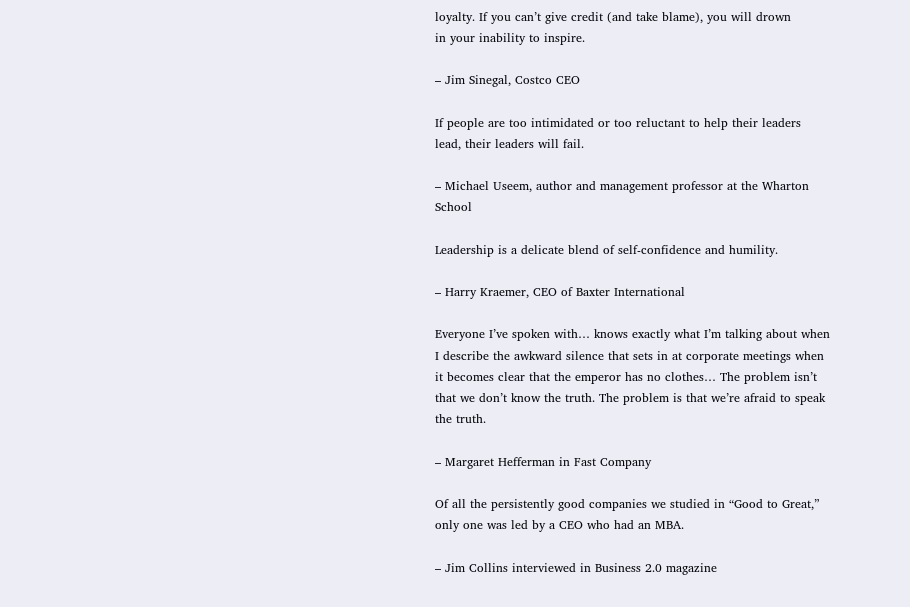loyalty. If you can’t give credit (and take blame), you will drown
in your inability to inspire.

– Jim Sinegal, Costco CEO

If people are too intimidated or too reluctant to help their leaders
lead, their leaders will fail.

– Michael Useem, author and management professor at the Wharton School

Leadership is a delicate blend of self-confidence and humility.

– Harry Kraemer, CEO of Baxter International

Everyone I’ve spoken with… knows exactly what I’m talking about when
I describe the awkward silence that sets in at corporate meetings when
it becomes clear that the emperor has no clothes… The problem isn’t
that we don’t know the truth. The problem is that we’re afraid to speak
the truth.

– Margaret Hefferman in Fast Company

Of all the persistently good companies we studied in “Good to Great,”
only one was led by a CEO who had an MBA.

– Jim Collins interviewed in Business 2.0 magazine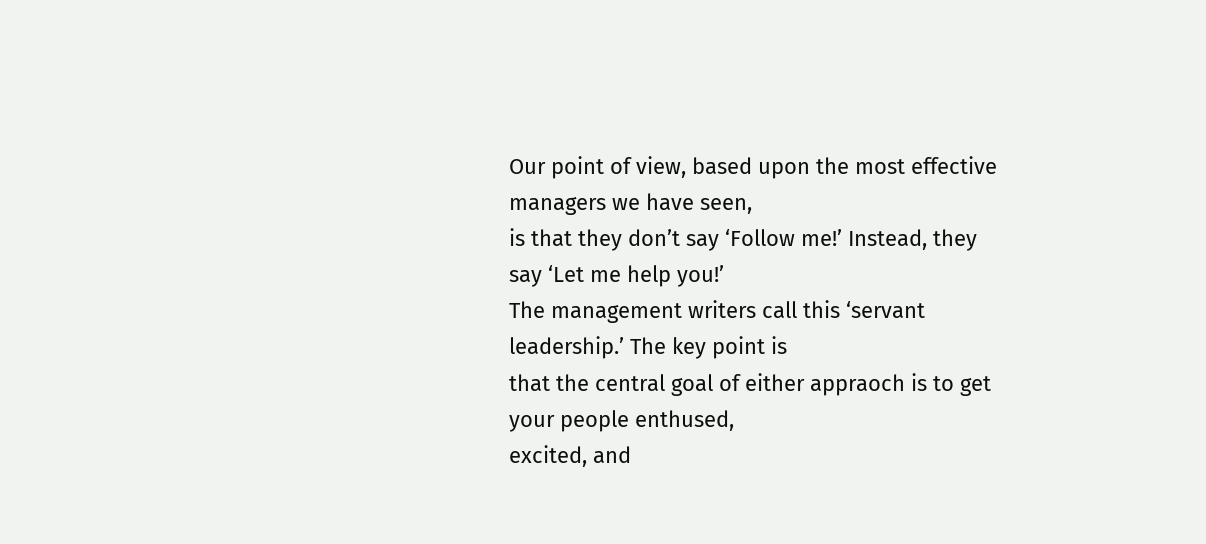Our point of view, based upon the most effective managers we have seen,
is that they don’t say ‘Follow me!’ Instead, they say ‘Let me help you!’
The management writers call this ‘servant leadership.’ The key point is
that the central goal of either appraoch is to get your people enthused,
excited, and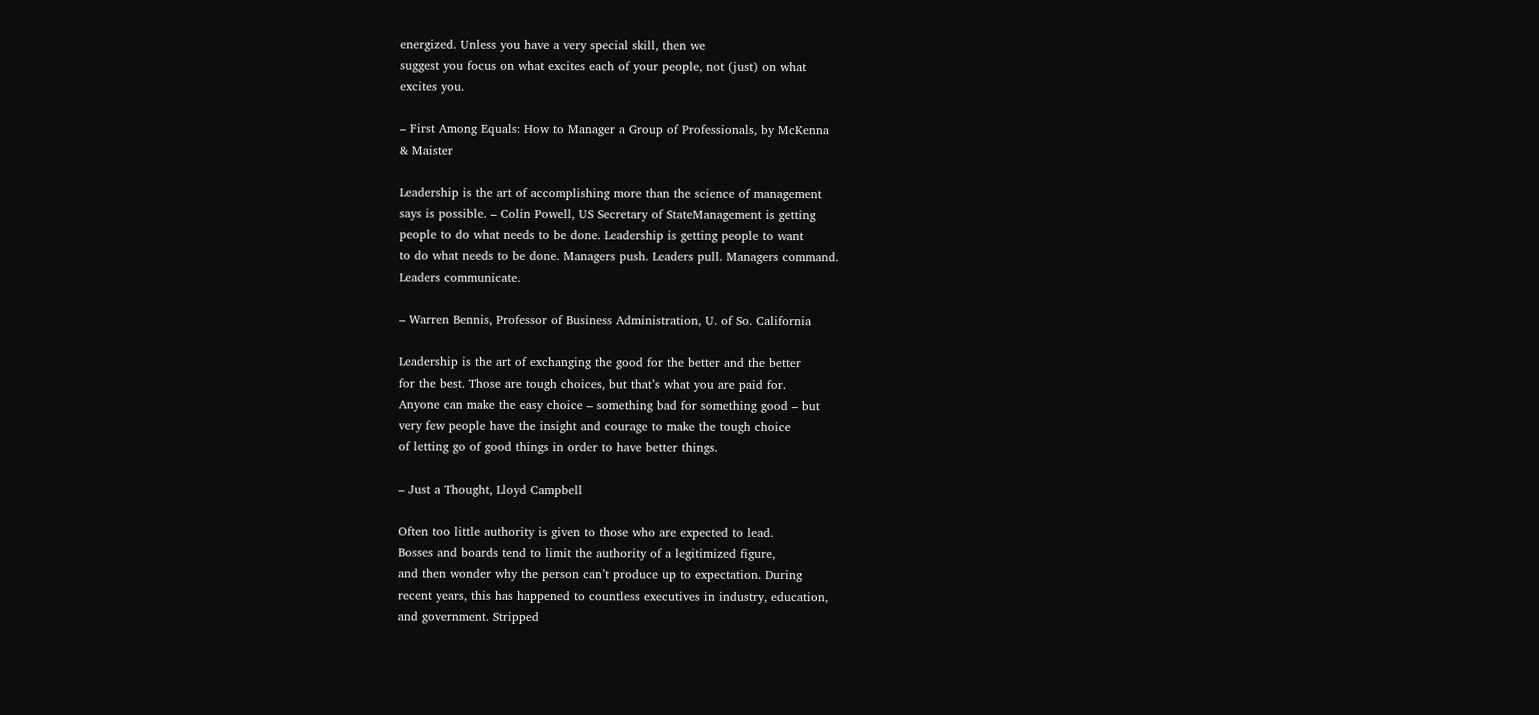energized. Unless you have a very special skill, then we
suggest you focus on what excites each of your people, not (just) on what
excites you.

– First Among Equals: How to Manager a Group of Professionals, by McKenna
& Maister

Leadership is the art of accomplishing more than the science of management
says is possible. – Colin Powell, US Secretary of StateManagement is getting
people to do what needs to be done. Leadership is getting people to want
to do what needs to be done. Managers push. Leaders pull. Managers command.
Leaders communicate.

– Warren Bennis, Professor of Business Administration, U. of So. California

Leadership is the art of exchanging the good for the better and the better
for the best. Those are tough choices, but that’s what you are paid for.
Anyone can make the easy choice – something bad for something good – but
very few people have the insight and courage to make the tough choice
of letting go of good things in order to have better things.

– Just a Thought, Lloyd Campbell

Often too little authority is given to those who are expected to lead.
Bosses and boards tend to limit the authority of a legitimized figure,
and then wonder why the person can’t produce up to expectation. During
recent years, this has happened to countless executives in industry, education,
and government. Stripped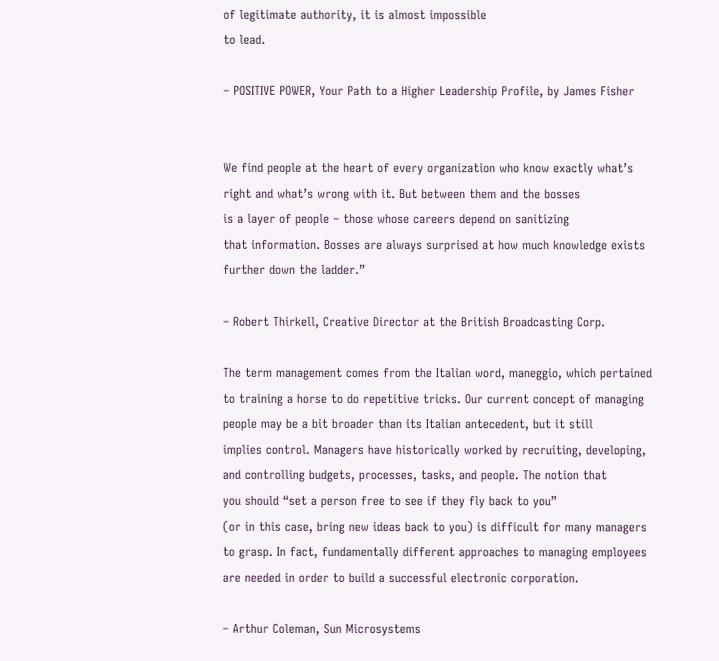of legitimate authority, it is almost impossible
to lead.

– POSITIVE POWER, Your Path to a Higher Leadership Profile, by James Fisher


We find people at the heart of every organization who know exactly what’s
right and what’s wrong with it. But between them and the bosses
is a layer of people – those whose careers depend on sanitizing
that information. Bosses are always surprised at how much knowledge exists
further down the ladder.”

– Robert Thirkell, Creative Director at the British Broadcasting Corp.

The term management comes from the Italian word, maneggio, which pertained
to training a horse to do repetitive tricks. Our current concept of managing
people may be a bit broader than its Italian antecedent, but it still
implies control. Managers have historically worked by recruiting, developing,
and controlling budgets, processes, tasks, and people. The notion that
you should “set a person free to see if they fly back to you”
(or in this case, bring new ideas back to you) is difficult for many managers
to grasp. In fact, fundamentally different approaches to managing employees
are needed in order to build a successful electronic corporation.

– Arthur Coleman, Sun Microsystems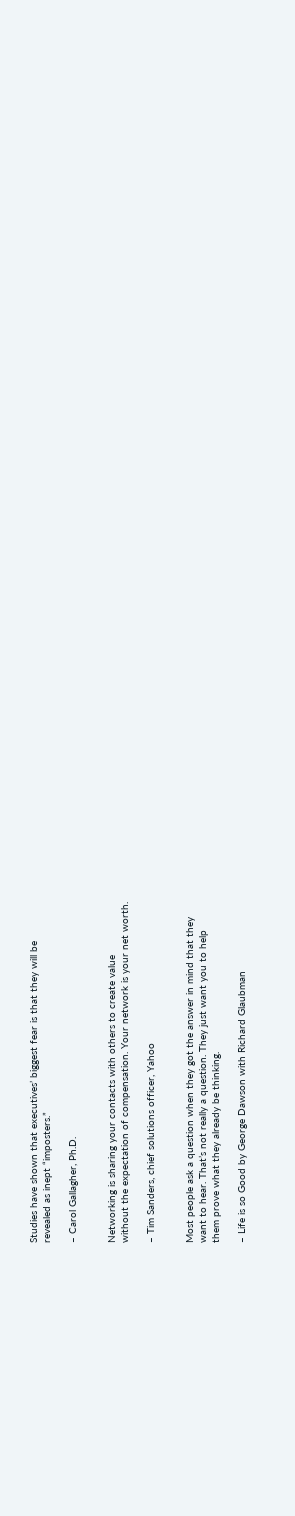Studies have shown that executives’ biggest fear is that they will be
revealed as inept “imposters.”

– Carol Gallagher, Ph.D.


Networking is sharing your contacts with others to create value
without the expectation of compensation. Your network is your net worth.

– Tim Sanders, chief solutions officer, Yahoo


Most people ask a question when they got the answer in mind that they
want to hear. That’s not really a question. They just want you to help
them prove what they already be thinking.

– Life is so Good by George Dawson with Richard Glaubman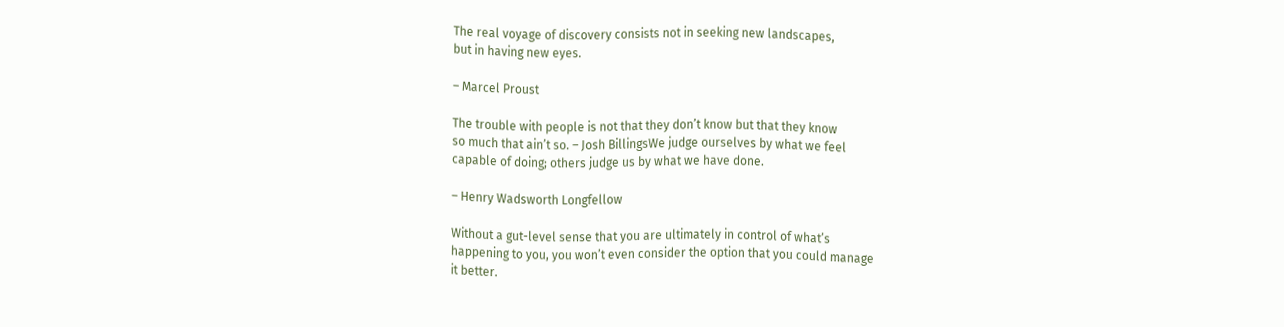The real voyage of discovery consists not in seeking new landscapes,
but in having new eyes.

– Marcel Proust

The trouble with people is not that they don’t know but that they know
so much that ain’t so. – Josh BillingsWe judge ourselves by what we feel
capable of doing; others judge us by what we have done.

– Henry Wadsworth Longfellow

Without a gut-level sense that you are ultimately in control of what’s
happening to you, you won’t even consider the option that you could manage
it better.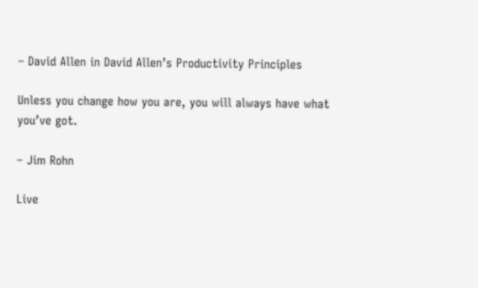– David Allen in David Allen’s Productivity Principles

Unless you change how you are, you will always have what you’ve got.

– Jim Rohn

Live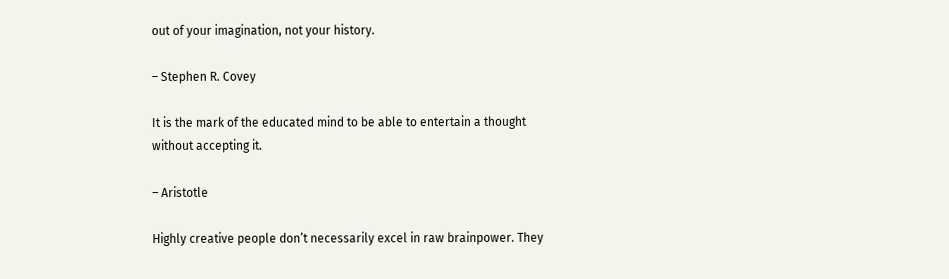out of your imagination, not your history.

– Stephen R. Covey

It is the mark of the educated mind to be able to entertain a thought
without accepting it.

– Aristotle

Highly creative people don’t necessarily excel in raw brainpower. They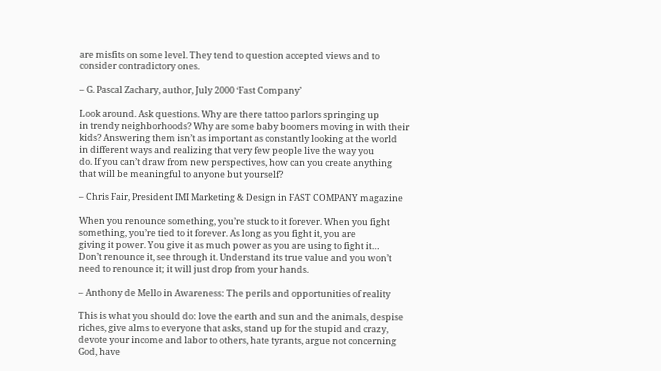are misfits on some level. They tend to question accepted views and to
consider contradictory ones.

– G. Pascal Zachary, author, July 2000 ‘Fast Company’

Look around. Ask questions. Why are there tattoo parlors springing up
in trendy neighborhoods? Why are some baby boomers moving in with their
kids? Answering them isn’t as important as constantly looking at the world
in different ways and realizing that very few people live the way you
do. If you can’t draw from new perspectives, how can you create anything
that will be meaningful to anyone but yourself?

– Chris Fair, President IMI Marketing & Design in FAST COMPANY magazine

When you renounce something, you’re stuck to it forever. When you fight
something, you’re tied to it forever. As long as you fight it, you are
giving it power. You give it as much power as you are using to fight it…
Don’t renounce it, see through it. Understand its true value and you won’t
need to renounce it; it will just drop from your hands.

– Anthony de Mello in Awareness: The perils and opportunities of reality

This is what you should do: love the earth and sun and the animals, despise
riches, give alms to everyone that asks, stand up for the stupid and crazy,
devote your income and labor to others, hate tyrants, argue not concerning
God, have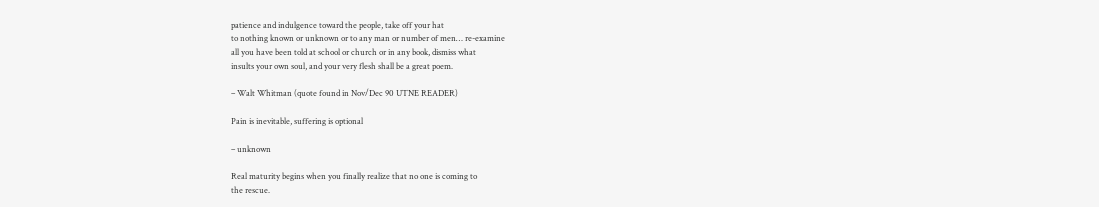patience and indulgence toward the people, take off your hat
to nothing known or unknown or to any man or number of men… re-examine
all you have been told at school or church or in any book, dismiss what
insults your own soul, and your very flesh shall be a great poem.

– Walt Whitman (quote found in Nov/Dec 90 UTNE READER)

Pain is inevitable, suffering is optional

– unknown

Real maturity begins when you finally realize that no one is coming to
the rescue.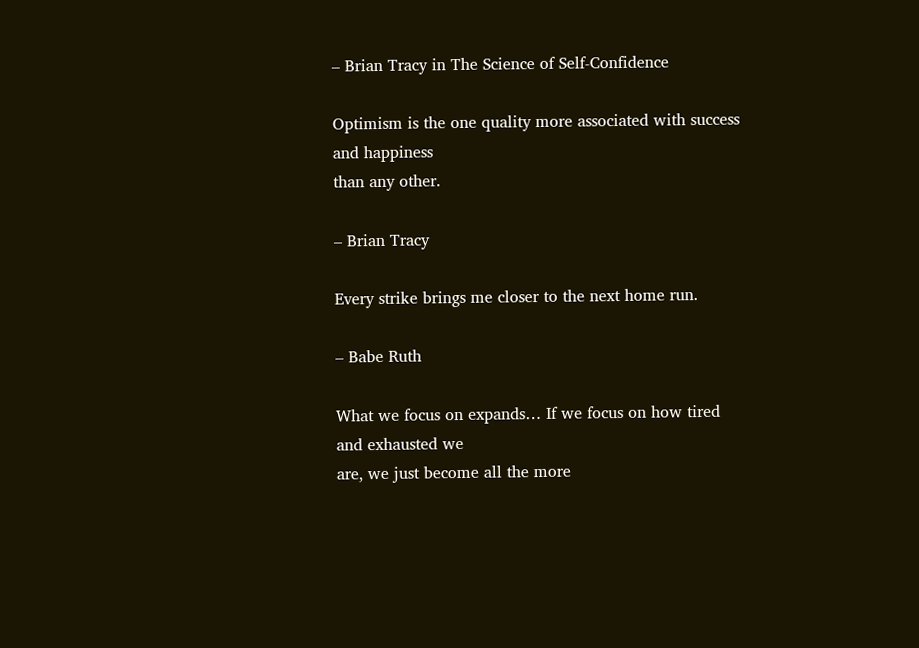– Brian Tracy in The Science of Self-Confidence

Optimism is the one quality more associated with success and happiness
than any other.

– Brian Tracy

Every strike brings me closer to the next home run.

– Babe Ruth

What we focus on expands… If we focus on how tired and exhausted we
are, we just become all the more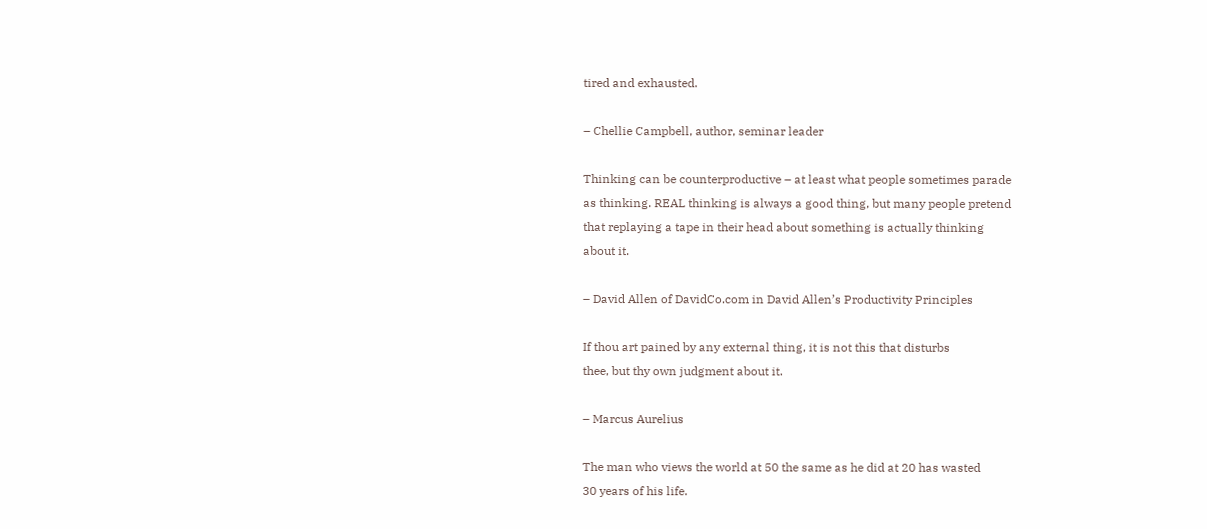tired and exhausted.

– Chellie Campbell, author, seminar leader

Thinking can be counterproductive – at least what people sometimes parade
as thinking. REAL thinking is always a good thing, but many people pretend
that replaying a tape in their head about something is actually thinking
about it.

– David Allen of DavidCo.com in David Allen’s Productivity Principles

If thou art pained by any external thing, it is not this that disturbs
thee, but thy own judgment about it.

– Marcus Aurelius

The man who views the world at 50 the same as he did at 20 has wasted
30 years of his life.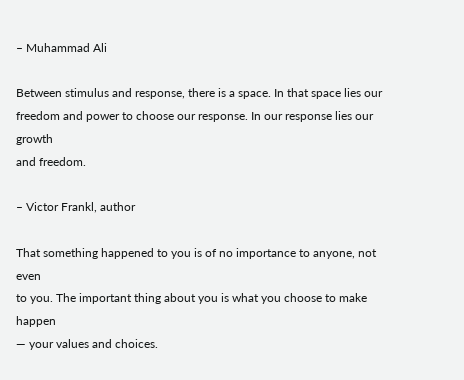– Muhammad Ali

Between stimulus and response, there is a space. In that space lies our
freedom and power to choose our response. In our response lies our growth
and freedom.

– Victor Frankl, author

That something happened to you is of no importance to anyone, not even
to you. The important thing about you is what you choose to make happen
— your values and choices.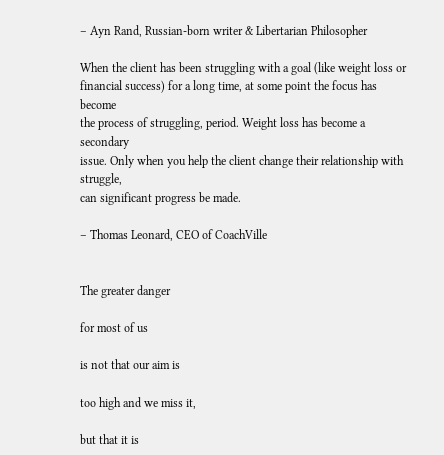– Ayn Rand, Russian-born writer & Libertarian Philosopher

When the client has been struggling with a goal (like weight loss or
financial success) for a long time, at some point the focus has become
the process of struggling, period. Weight loss has become a secondary
issue. Only when you help the client change their relationship with struggle,
can significant progress be made.

– Thomas Leonard, CEO of CoachVille


The greater danger

for most of us

is not that our aim is

too high and we miss it,

but that it is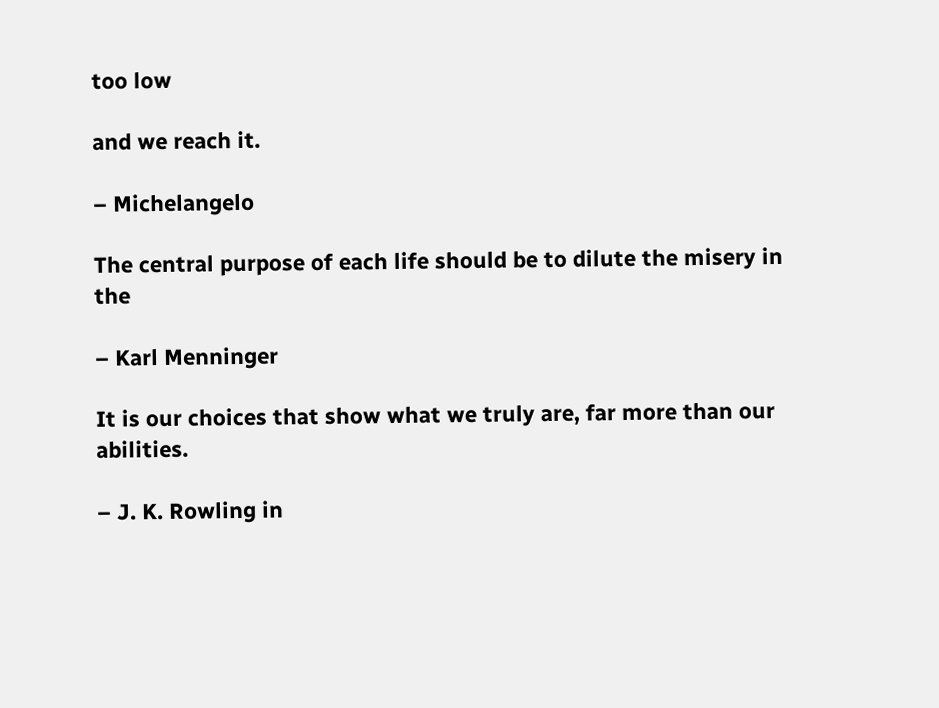too low

and we reach it.

– Michelangelo

The central purpose of each life should be to dilute the misery in the

– Karl Menninger

It is our choices that show what we truly are, far more than our abilities.

– J. K. Rowling in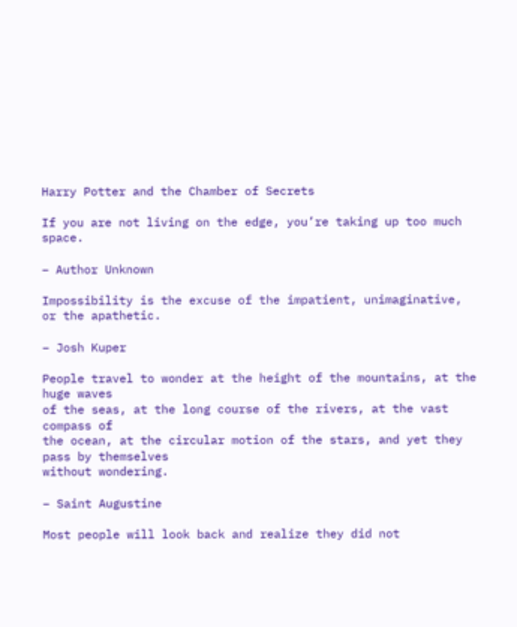Harry Potter and the Chamber of Secrets

If you are not living on the edge, you’re taking up too much space.

– Author Unknown

Impossibility is the excuse of the impatient, unimaginative, or the apathetic.

– Josh Kuper

People travel to wonder at the height of the mountains, at the huge waves
of the seas, at the long course of the rivers, at the vast compass of
the ocean, at the circular motion of the stars, and yet they pass by themselves
without wondering.

– Saint Augustine

Most people will look back and realize they did not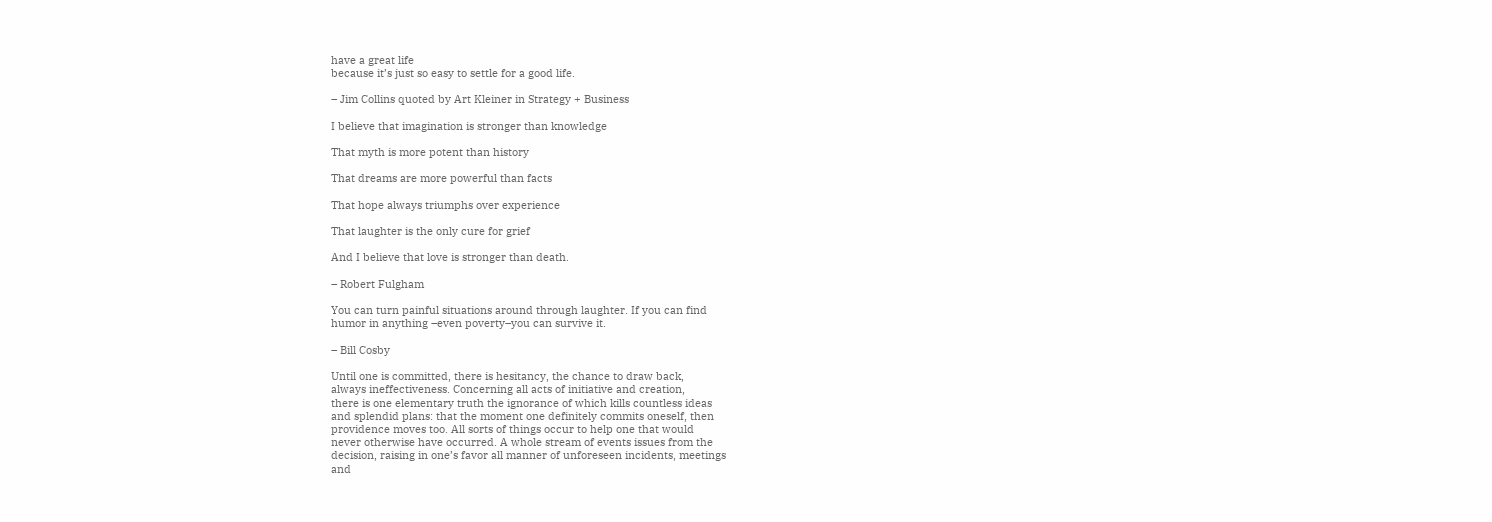have a great life
because it’s just so easy to settle for a good life.

– Jim Collins quoted by Art Kleiner in Strategy + Business

I believe that imagination is stronger than knowledge

That myth is more potent than history

That dreams are more powerful than facts

That hope always triumphs over experience

That laughter is the only cure for grief

And I believe that love is stronger than death.

– Robert Fulgham

You can turn painful situations around through laughter. If you can find
humor in anything –even poverty–you can survive it.

– Bill Cosby

Until one is committed, there is hesitancy, the chance to draw back,
always ineffectiveness. Concerning all acts of initiative and creation,
there is one elementary truth the ignorance of which kills countless ideas
and splendid plans: that the moment one definitely commits oneself, then
providence moves too. All sorts of things occur to help one that would
never otherwise have occurred. A whole stream of events issues from the
decision, raising in one’s favor all manner of unforeseen incidents, meetings
and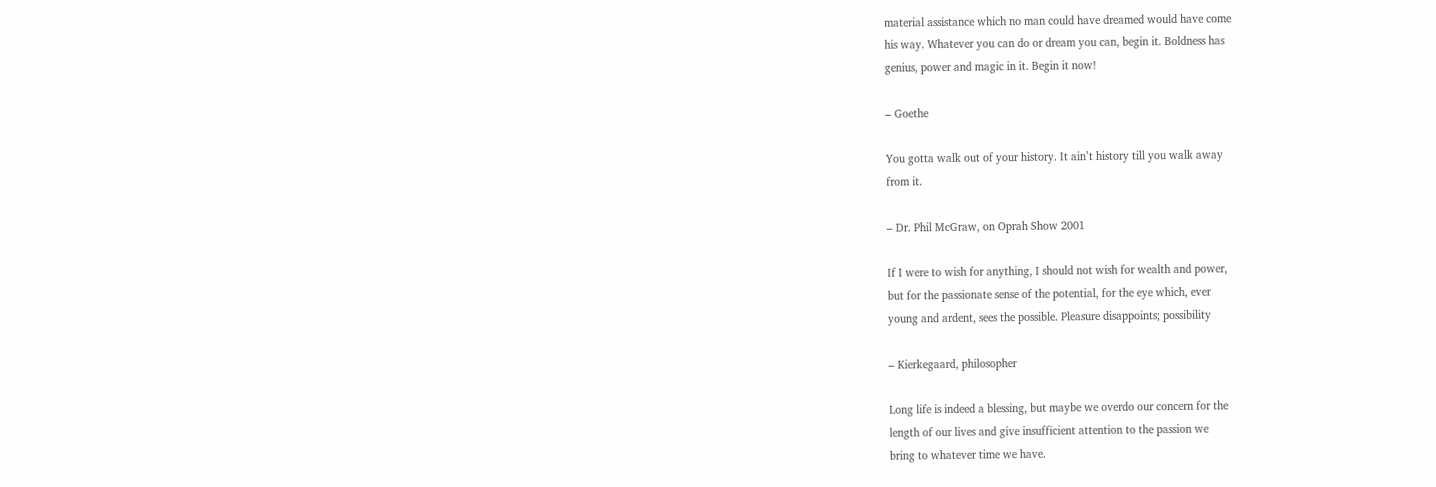material assistance which no man could have dreamed would have come
his way. Whatever you can do or dream you can, begin it. Boldness has
genius, power and magic in it. Begin it now!

– Goethe

You gotta walk out of your history. It ain’t history till you walk away
from it.

– Dr. Phil McGraw, on Oprah Show 2001

If I were to wish for anything, I should not wish for wealth and power,
but for the passionate sense of the potential, for the eye which, ever
young and ardent, sees the possible. Pleasure disappoints; possibility

– Kierkegaard, philosopher

Long life is indeed a blessing, but maybe we overdo our concern for the
length of our lives and give insufficient attention to the passion we
bring to whatever time we have.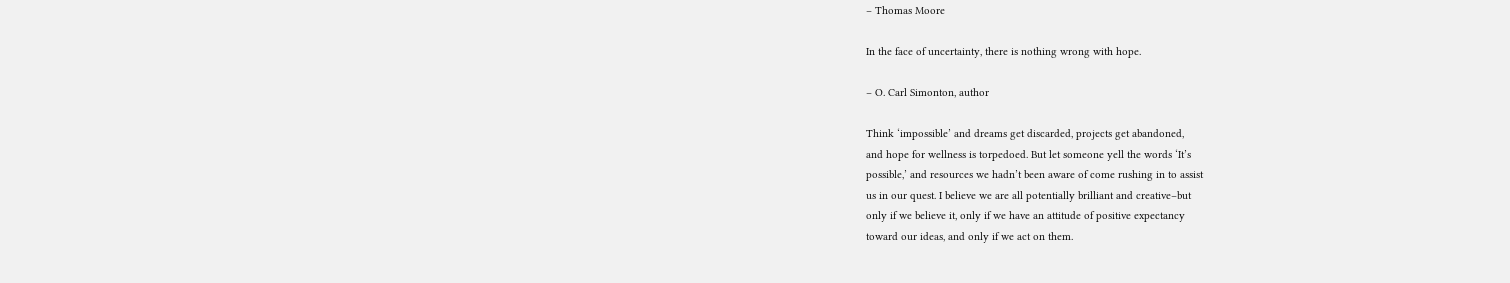– Thomas Moore

In the face of uncertainty, there is nothing wrong with hope.

– O. Carl Simonton, author

Think ‘impossible’ and dreams get discarded, projects get abandoned,
and hope for wellness is torpedoed. But let someone yell the words ‘It’s
possible,’ and resources we hadn’t been aware of come rushing in to assist
us in our quest. I believe we are all potentially brilliant and creative–but
only if we believe it, only if we have an attitude of positive expectancy
toward our ideas, and only if we act on them.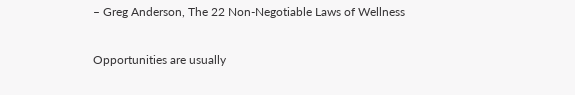– Greg Anderson, The 22 Non-Negotiable Laws of Wellness

Opportunities are usually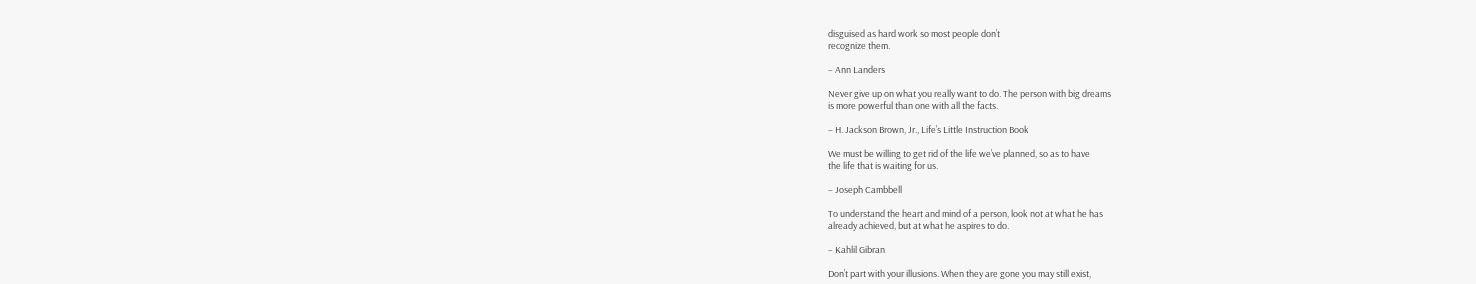disguised as hard work so most people don’t
recognize them.

– Ann Landers

Never give up on what you really want to do. The person with big dreams
is more powerful than one with all the facts.

– H. Jackson Brown, Jr., Life’s Little Instruction Book

We must be willing to get rid of the life we’ve planned, so as to have
the life that is waiting for us.

– Joseph Cambbell

To understand the heart and mind of a person, look not at what he has
already achieved, but at what he aspires to do.

– Kahlil Gibran

Don’t part with your illusions. When they are gone you may still exist,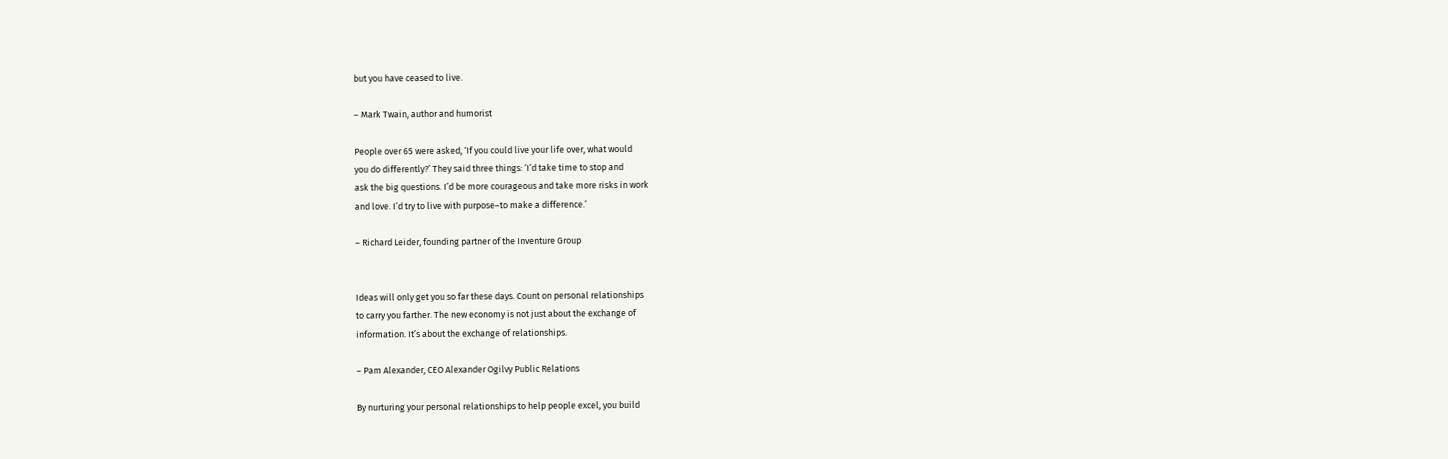but you have ceased to live.

– Mark Twain, author and humorist

People over 65 were asked, ‘If you could live your life over, what would
you do differently?’ They said three things: ‘I’d take time to stop and
ask the big questions. I’d be more courageous and take more risks in work
and love. I’d try to live with purpose–to make a difference.’

– Richard Leider, founding partner of the Inventure Group


Ideas will only get you so far these days. Count on personal relationships
to carry you farther. The new economy is not just about the exchange of
information. It’s about the exchange of relationships.

– Pam Alexander, CEO Alexander Ogilvy Public Relations

By nurturing your personal relationships to help people excel, you build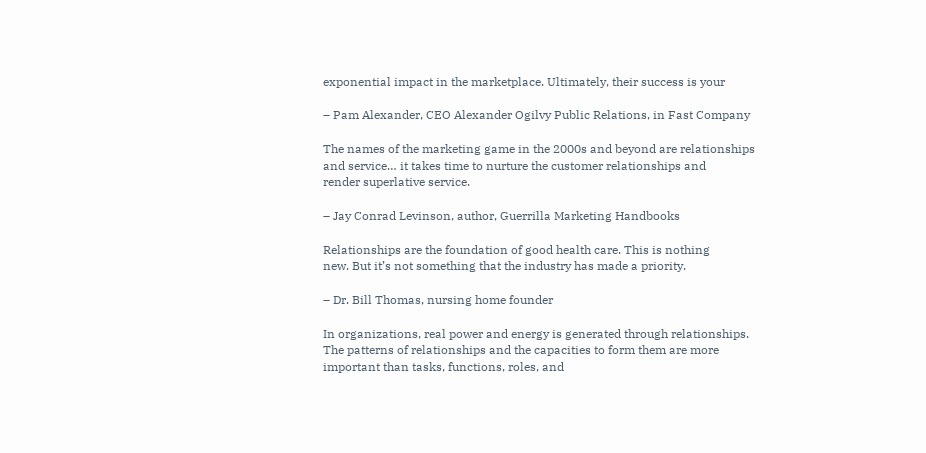exponential impact in the marketplace. Ultimately, their success is your

– Pam Alexander, CEO Alexander Ogilvy Public Relations, in Fast Company

The names of the marketing game in the 2000s and beyond are relationships
and service… it takes time to nurture the customer relationships and
render superlative service.

– Jay Conrad Levinson, author, Guerrilla Marketing Handbooks

Relationships are the foundation of good health care. This is nothing
new. But it’s not something that the industry has made a priority.

– Dr. Bill Thomas, nursing home founder

In organizations, real power and energy is generated through relationships.
The patterns of relationships and the capacities to form them are more
important than tasks, functions, roles, and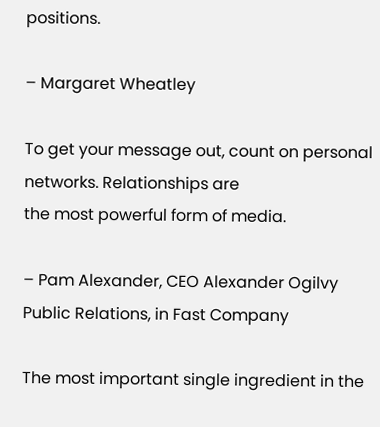positions.

– Margaret Wheatley

To get your message out, count on personal networks. Relationships are
the most powerful form of media.

– Pam Alexander, CEO Alexander Ogilvy Public Relations, in Fast Company

The most important single ingredient in the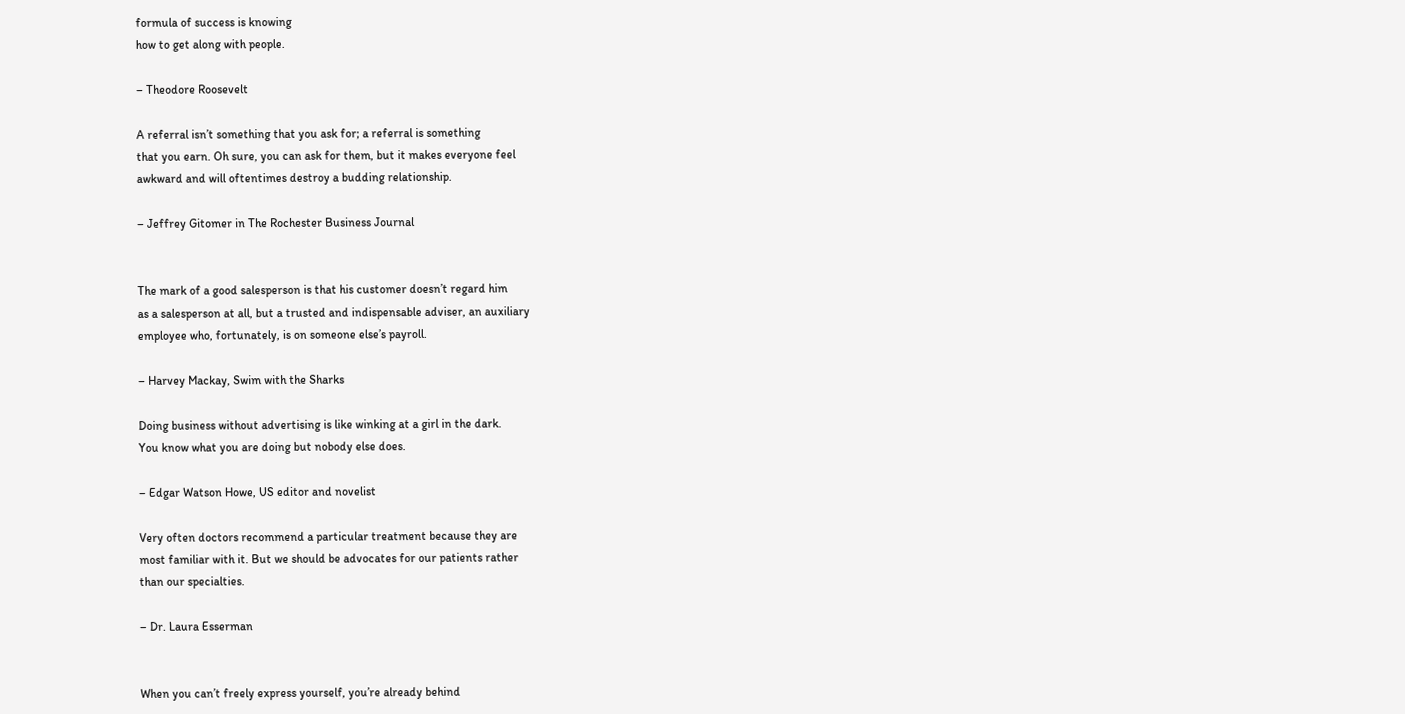formula of success is knowing
how to get along with people.

– Theodore Roosevelt

A referral isn’t something that you ask for; a referral is something
that you earn. Oh sure, you can ask for them, but it makes everyone feel
awkward and will oftentimes destroy a budding relationship.

– Jeffrey Gitomer in The Rochester Business Journal


The mark of a good salesperson is that his customer doesn’t regard him
as a salesperson at all, but a trusted and indispensable adviser, an auxiliary
employee who, fortunately, is on someone else’s payroll.

– Harvey Mackay, Swim with the Sharks

Doing business without advertising is like winking at a girl in the dark.
You know what you are doing but nobody else does.

– Edgar Watson Howe, US editor and novelist

Very often doctors recommend a particular treatment because they are
most familiar with it. But we should be advocates for our patients rather
than our specialties.

– Dr. Laura Esserman


When you can’t freely express yourself, you’re already behind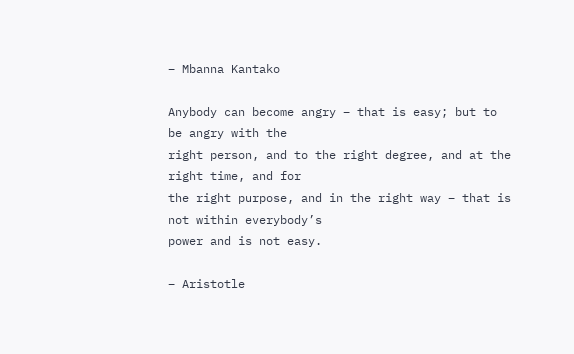– Mbanna Kantako

Anybody can become angry – that is easy; but to be angry with the
right person, and to the right degree, and at the right time, and for
the right purpose, and in the right way – that is not within everybody’s
power and is not easy.

– Aristotle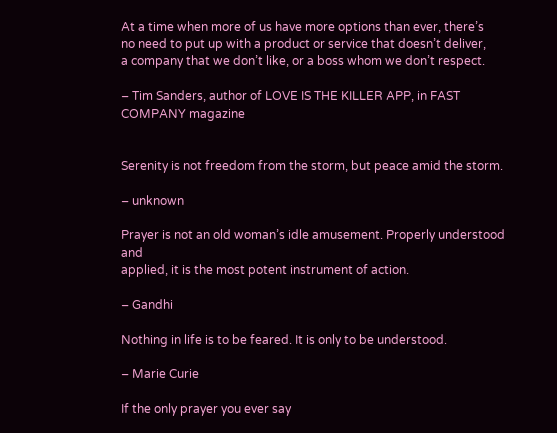At a time when more of us have more options than ever, there’s
no need to put up with a product or service that doesn’t deliver,
a company that we don’t like, or a boss whom we don’t respect.

– Tim Sanders, author of LOVE IS THE KILLER APP, in FAST COMPANY magazine


Serenity is not freedom from the storm, but peace amid the storm.

– unknown

Prayer is not an old woman’s idle amusement. Properly understood and
applied, it is the most potent instrument of action.

– Gandhi

Nothing in life is to be feared. It is only to be understood.

– Marie Curie

If the only prayer you ever say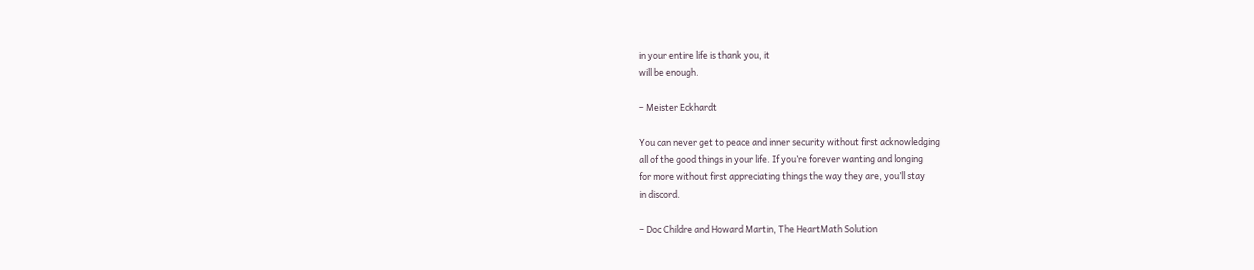in your entire life is thank you, it
will be enough.

– Meister Eckhardt

You can never get to peace and inner security without first acknowledging
all of the good things in your life. If you’re forever wanting and longing
for more without first appreciating things the way they are, you’ll stay
in discord.

– Doc Childre and Howard Martin, The HeartMath Solution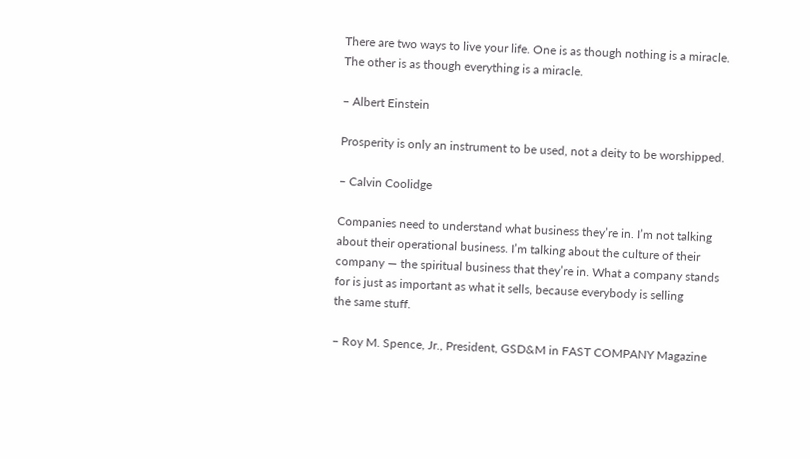There are two ways to live your life. One is as though nothing is a miracle.
The other is as though everything is a miracle.

– Albert Einstein

Prosperity is only an instrument to be used, not a deity to be worshipped.

– Calvin Coolidge

Companies need to understand what business they’re in. I’m not talking
about their operational business. I’m talking about the culture of their
company — the spiritual business that they’re in. What a company stands
for is just as important as what it sells, because everybody is selling
the same stuff.

– Roy M. Spence, Jr., President, GSD&M in FAST COMPANY Magazine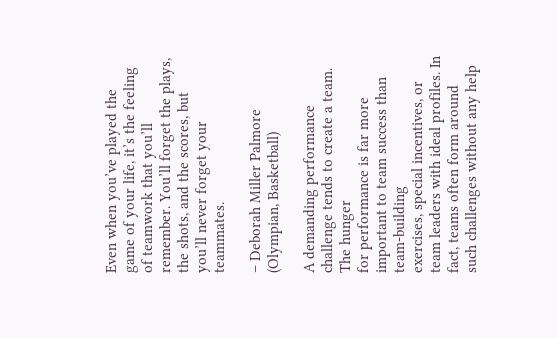Even when you’ve played the game of your life, it’s the feeling
of teamwork that you’ll remember. You’ll forget the plays,
the shots, and the scores, but you’ll never forget your teammates.

– Deborah Miller Palmore (Olympian, Basketball)

A demanding performance challenge tends to create a team. The hunger
for performance is far more important to team success than team-building
exercises, special incentives, or team leaders with ideal profiles. In
fact, teams often form around such challenges without any help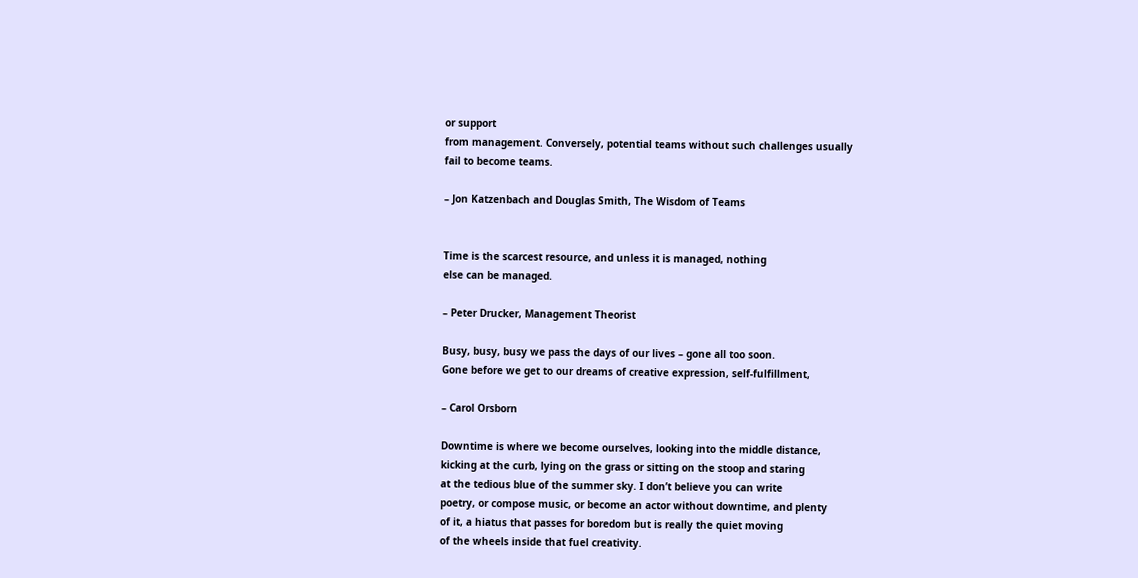or support
from management. Conversely, potential teams without such challenges usually
fail to become teams.

– Jon Katzenbach and Douglas Smith, The Wisdom of Teams


Time is the scarcest resource, and unless it is managed, nothing
else can be managed.

– Peter Drucker, Management Theorist

Busy, busy, busy we pass the days of our lives – gone all too soon.
Gone before we get to our dreams of creative expression, self-fulfillment,

– Carol Orsborn

Downtime is where we become ourselves, looking into the middle distance,
kicking at the curb, lying on the grass or sitting on the stoop and staring
at the tedious blue of the summer sky. I don’t believe you can write
poetry, or compose music, or become an actor without downtime, and plenty
of it, a hiatus that passes for boredom but is really the quiet moving
of the wheels inside that fuel creativity.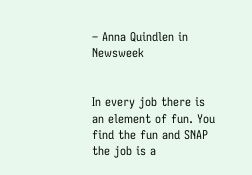– Anna Quindlen in Newsweek


In every job there is an element of fun. You find the fun and SNAP
the job is a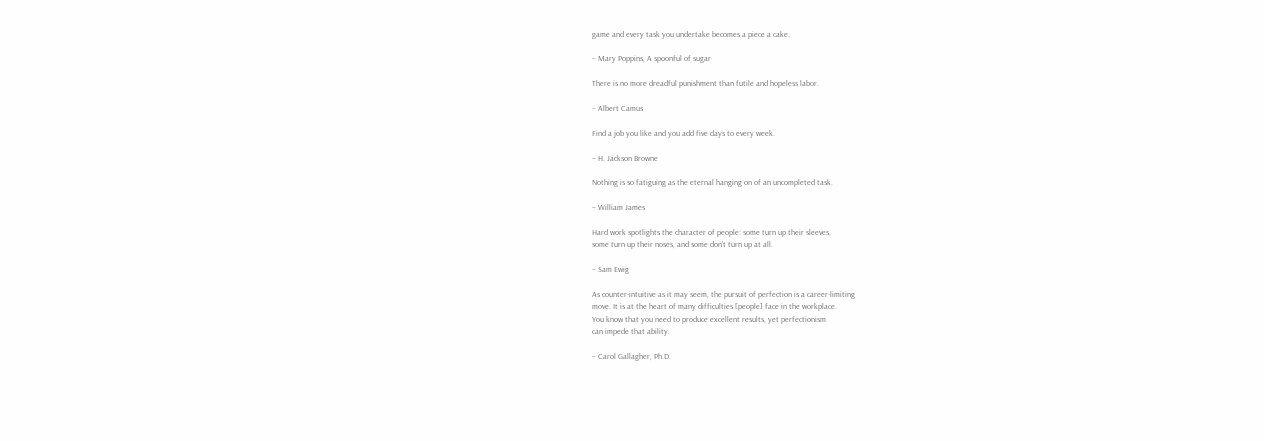game and every task you undertake becomes a piece a cake.

– Mary Poppins, A spoonful of sugar

There is no more dreadful punishment than futile and hopeless labor.

– Albert Camus

Find a job you like and you add five days to every week.

– H. Jackson Browne

Nothing is so fatiguing as the eternal hanging on of an uncompleted task.

– William James

Hard work spotlights the character of people: some turn up their sleeves,
some turn up their noses, and some don’t turn up at all.

– Sam Ewig

As counter-intuitive as it may seem, the pursuit of perfection is a career-limiting
move. It is at the heart of many difficulties [people] face in the workplace.
You know that you need to produce excellent results, yet perfectionism
can impede that ability.

– Carol Gallagher, Ph.D.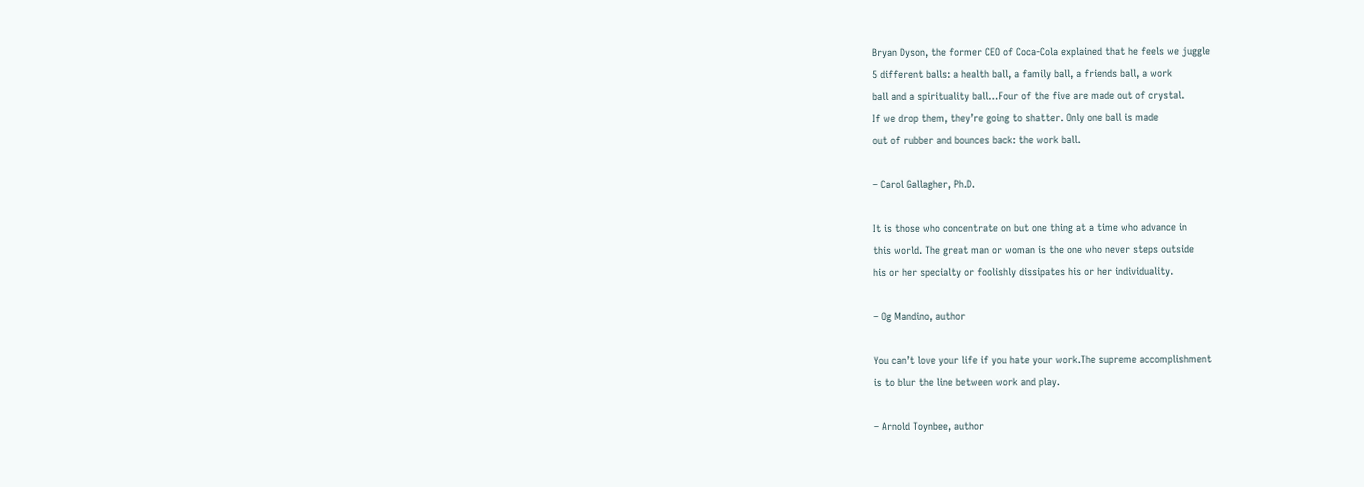Bryan Dyson, the former CEO of Coca-Cola explained that he feels we juggle
5 different balls: a health ball, a family ball, a friends ball, a work
ball and a spirituality ball…Four of the five are made out of crystal.
If we drop them, they’re going to shatter. Only one ball is made
out of rubber and bounces back: the work ball.

– Carol Gallagher, Ph.D.

It is those who concentrate on but one thing at a time who advance in
this world. The great man or woman is the one who never steps outside
his or her specialty or foolishly dissipates his or her individuality.

– Og Mandino, author

You can’t love your life if you hate your work.The supreme accomplishment
is to blur the line between work and play.

– Arnold Toynbee, author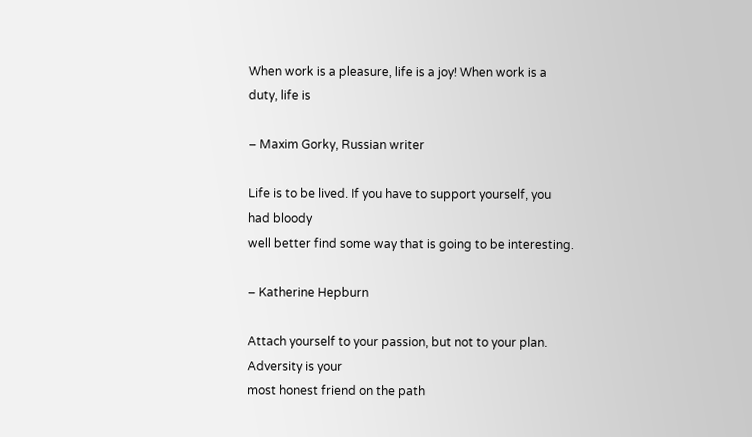When work is a pleasure, life is a joy! When work is a duty, life is

– Maxim Gorky, Russian writer

Life is to be lived. If you have to support yourself, you had bloody
well better find some way that is going to be interesting.

– Katherine Hepburn

Attach yourself to your passion, but not to your plan. Adversity is your
most honest friend on the path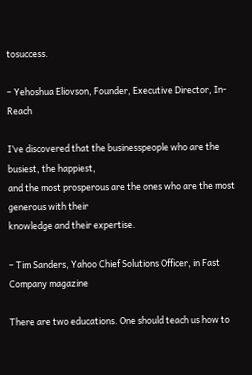tosuccess.

– Yehoshua Eliovson, Founder, Executive Director, In-Reach

I’ve discovered that the businesspeople who are the busiest, the happiest,
and the most prosperous are the ones who are the most generous with their
knowledge and their expertise.

– Tim Sanders, Yahoo Chief Solutions Officer, in Fast Company magazine

There are two educations. One should teach us how to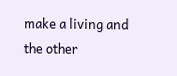make a living and
the other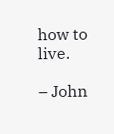how to live.

– John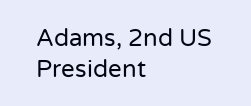Adams, 2nd US President